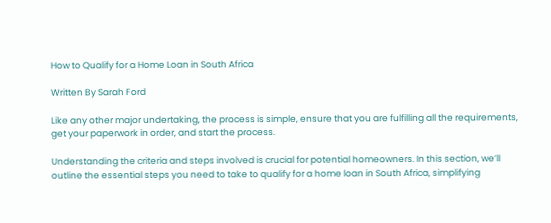How to Qualify for a Home Loan in South Africa

Written By Sarah Ford

Like any other major undertaking, the process is simple, ensure that you are fulfilling all the requirements, get your paperwork in order, and start the process.

Understanding the criteria and steps involved is crucial for potential homeowners. In this section, we’ll outline the essential steps you need to take to qualify for a home loan in South Africa, simplifying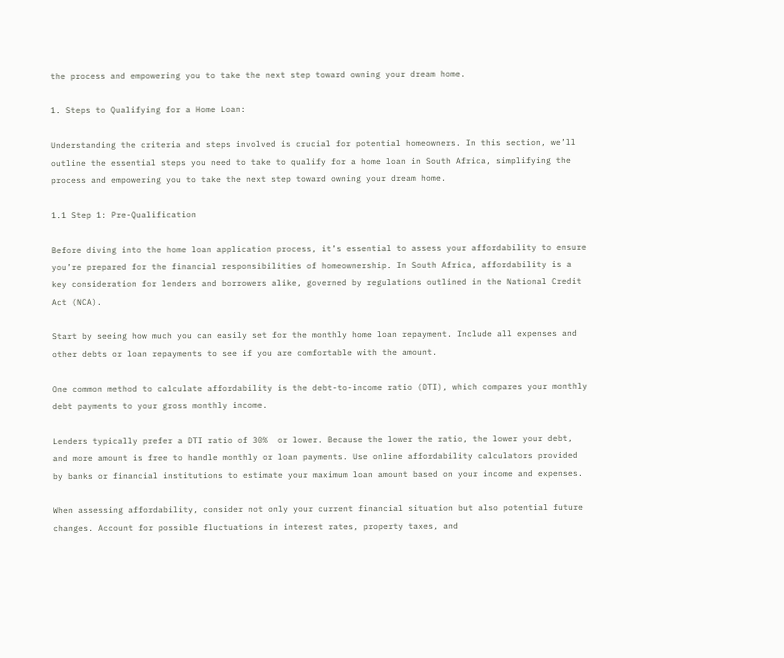the process and empowering you to take the next step toward owning your dream home.

1. Steps to Qualifying for a Home Loan:

Understanding the criteria and steps involved is crucial for potential homeowners. In this section, we’ll outline the essential steps you need to take to qualify for a home loan in South Africa, simplifying the process and empowering you to take the next step toward owning your dream home.

1.1 Step 1: Pre-Qualification

Before diving into the home loan application process, it’s essential to assess your affordability to ensure you’re prepared for the financial responsibilities of homeownership. In South Africa, affordability is a key consideration for lenders and borrowers alike, governed by regulations outlined in the National Credit Act (NCA).

Start by seeing how much you can easily set for the monthly home loan repayment. Include all expenses and other debts or loan repayments to see if you are comfortable with the amount.

One common method to calculate affordability is the debt-to-income ratio (DTI), which compares your monthly debt payments to your gross monthly income.

Lenders typically prefer a DTI ratio of 30%  or lower. Because the lower the ratio, the lower your debt, and more amount is free to handle monthly or loan payments. Use online affordability calculators provided by banks or financial institutions to estimate your maximum loan amount based on your income and expenses.

When assessing affordability, consider not only your current financial situation but also potential future changes. Account for possible fluctuations in interest rates, property taxes, and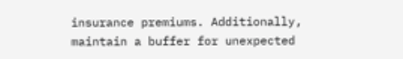insurance premiums. Additionally, maintain a buffer for unexpected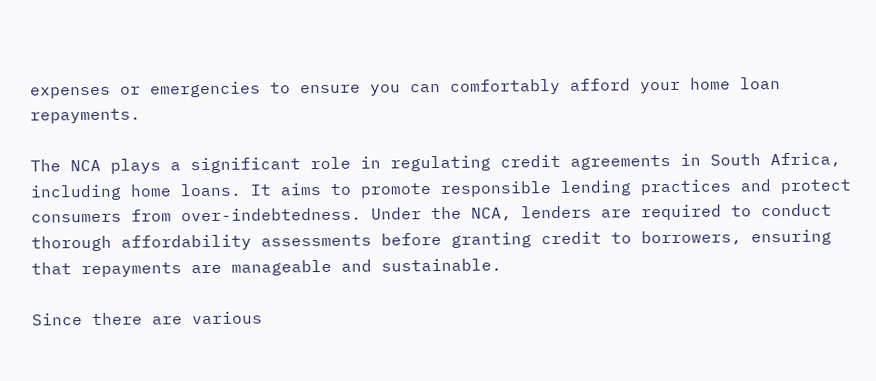expenses or emergencies to ensure you can comfortably afford your home loan repayments.

The NCA plays a significant role in regulating credit agreements in South Africa, including home loans. It aims to promote responsible lending practices and protect consumers from over-indebtedness. Under the NCA, lenders are required to conduct thorough affordability assessments before granting credit to borrowers, ensuring that repayments are manageable and sustainable.

Since there are various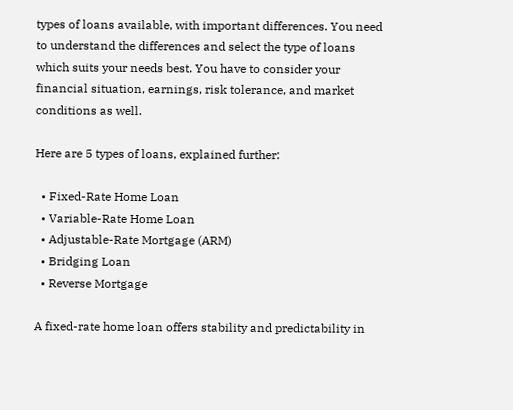types of loans available, with important differences. You need to understand the differences and select the type of loans which suits your needs best. You have to consider your financial situation, earnings, risk tolerance, and market conditions as well.

Here are 5 types of loans, explained further:

  • Fixed-Rate Home Loan
  • Variable-Rate Home Loan
  • Adjustable-Rate Mortgage (ARM)
  • Bridging Loan
  • Reverse Mortgage

A fixed-rate home loan offers stability and predictability in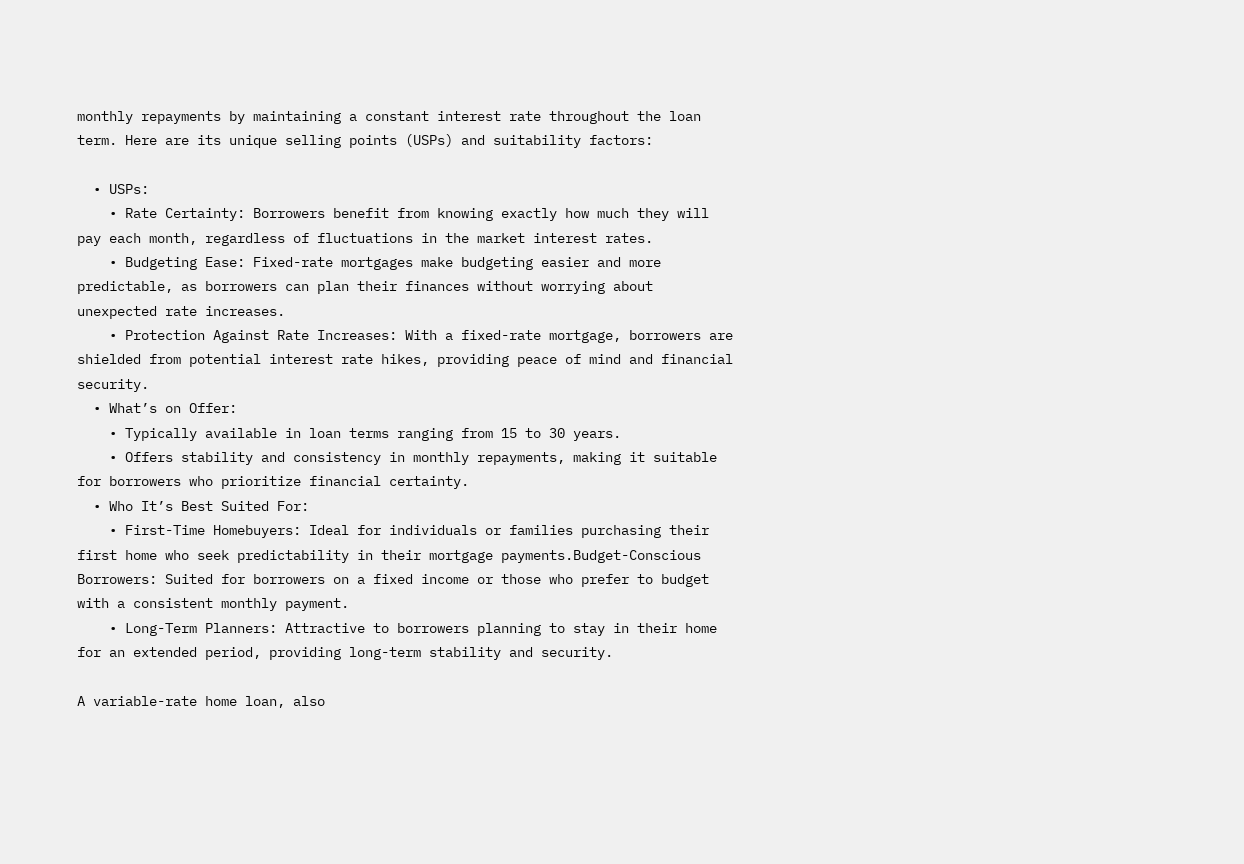monthly repayments by maintaining a constant interest rate throughout the loan term. Here are its unique selling points (USPs) and suitability factors:

  • USPs:
    • Rate Certainty: Borrowers benefit from knowing exactly how much they will pay each month, regardless of fluctuations in the market interest rates.
    • Budgeting Ease: Fixed-rate mortgages make budgeting easier and more predictable, as borrowers can plan their finances without worrying about unexpected rate increases.
    • Protection Against Rate Increases: With a fixed-rate mortgage, borrowers are shielded from potential interest rate hikes, providing peace of mind and financial security.
  • What’s on Offer:
    • Typically available in loan terms ranging from 15 to 30 years.
    • Offers stability and consistency in monthly repayments, making it suitable for borrowers who prioritize financial certainty.
  • Who It’s Best Suited For:
    • First-Time Homebuyers: Ideal for individuals or families purchasing their first home who seek predictability in their mortgage payments.Budget-Conscious Borrowers: Suited for borrowers on a fixed income or those who prefer to budget with a consistent monthly payment.
    • Long-Term Planners: Attractive to borrowers planning to stay in their home for an extended period, providing long-term stability and security.

A variable-rate home loan, also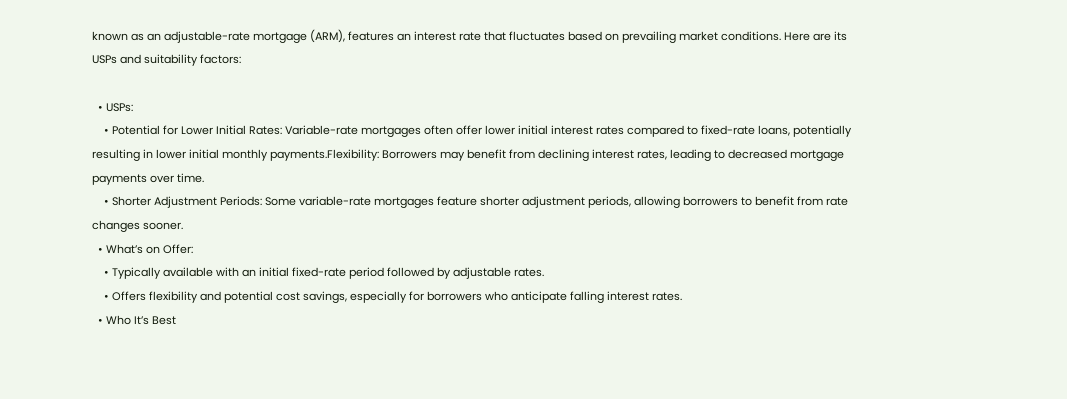known as an adjustable-rate mortgage (ARM), features an interest rate that fluctuates based on prevailing market conditions. Here are its USPs and suitability factors:

  • USPs:
    • Potential for Lower Initial Rates: Variable-rate mortgages often offer lower initial interest rates compared to fixed-rate loans, potentially resulting in lower initial monthly payments.Flexibility: Borrowers may benefit from declining interest rates, leading to decreased mortgage payments over time.
    • Shorter Adjustment Periods: Some variable-rate mortgages feature shorter adjustment periods, allowing borrowers to benefit from rate changes sooner.
  • What’s on Offer:
    • Typically available with an initial fixed-rate period followed by adjustable rates.
    • Offers flexibility and potential cost savings, especially for borrowers who anticipate falling interest rates.
  • Who It’s Best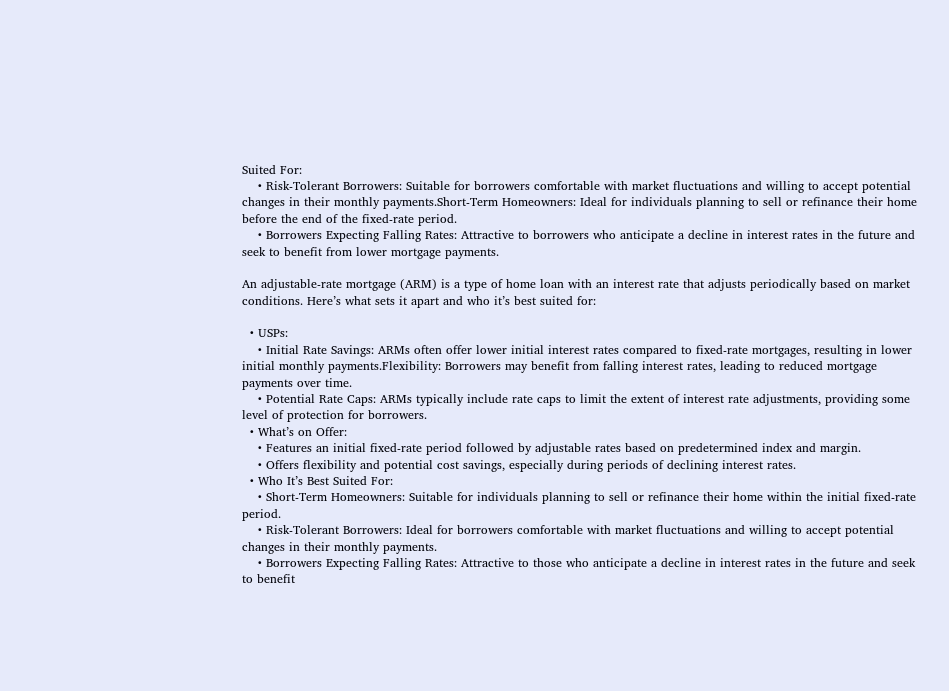Suited For:
    • Risk-Tolerant Borrowers: Suitable for borrowers comfortable with market fluctuations and willing to accept potential changes in their monthly payments.Short-Term Homeowners: Ideal for individuals planning to sell or refinance their home before the end of the fixed-rate period.
    • Borrowers Expecting Falling Rates: Attractive to borrowers who anticipate a decline in interest rates in the future and seek to benefit from lower mortgage payments.

An adjustable-rate mortgage (ARM) is a type of home loan with an interest rate that adjusts periodically based on market conditions. Here’s what sets it apart and who it’s best suited for:

  • USPs:
    • Initial Rate Savings: ARMs often offer lower initial interest rates compared to fixed-rate mortgages, resulting in lower initial monthly payments.Flexibility: Borrowers may benefit from falling interest rates, leading to reduced mortgage payments over time.
    • Potential Rate Caps: ARMs typically include rate caps to limit the extent of interest rate adjustments, providing some level of protection for borrowers.
  • What’s on Offer:
    • Features an initial fixed-rate period followed by adjustable rates based on predetermined index and margin.
    • Offers flexibility and potential cost savings, especially during periods of declining interest rates.
  • Who It’s Best Suited For:
    • Short-Term Homeowners: Suitable for individuals planning to sell or refinance their home within the initial fixed-rate period.
    • Risk-Tolerant Borrowers: Ideal for borrowers comfortable with market fluctuations and willing to accept potential changes in their monthly payments.
    • Borrowers Expecting Falling Rates: Attractive to those who anticipate a decline in interest rates in the future and seek to benefit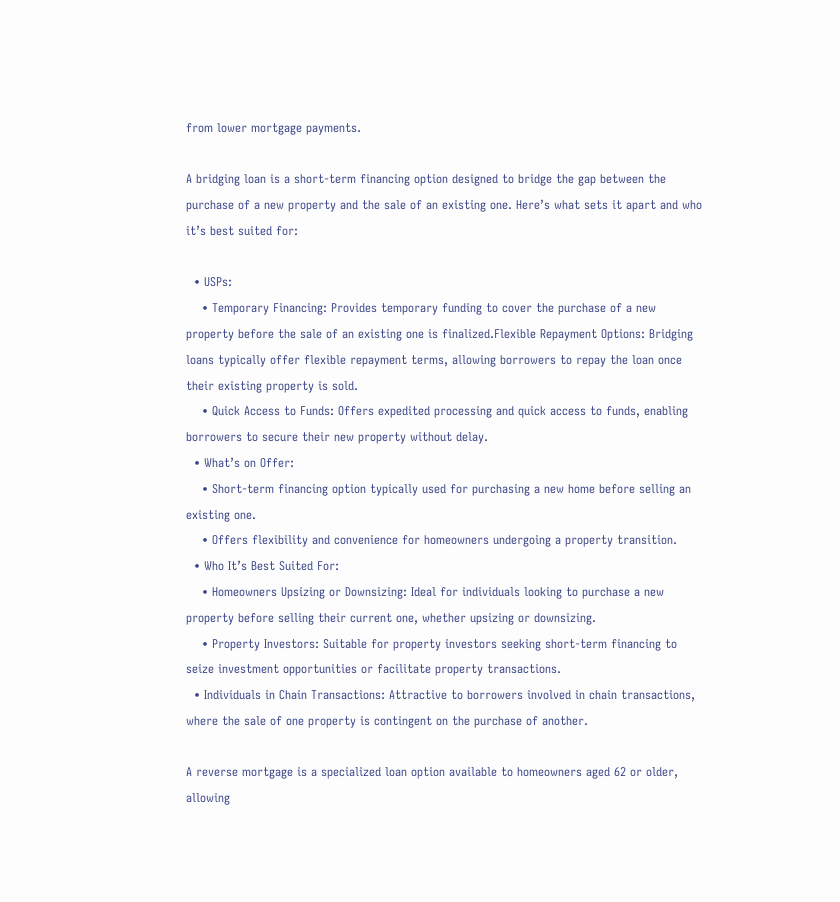from lower mortgage payments.

A bridging loan is a short-term financing option designed to bridge the gap between the purchase of a new property and the sale of an existing one. Here’s what sets it apart and who it’s best suited for:

  • USPs:
    • Temporary Financing: Provides temporary funding to cover the purchase of a new property before the sale of an existing one is finalized.Flexible Repayment Options: Bridging loans typically offer flexible repayment terms, allowing borrowers to repay the loan once their existing property is sold.
    • Quick Access to Funds: Offers expedited processing and quick access to funds, enabling borrowers to secure their new property without delay.
  • What’s on Offer:
    • Short-term financing option typically used for purchasing a new home before selling an existing one.
    • Offers flexibility and convenience for homeowners undergoing a property transition.
  • Who It’s Best Suited For:
    • Homeowners Upsizing or Downsizing: Ideal for individuals looking to purchase a new property before selling their current one, whether upsizing or downsizing.
    • Property Investors: Suitable for property investors seeking short-term financing to seize investment opportunities or facilitate property transactions.
  • Individuals in Chain Transactions: Attractive to borrowers involved in chain transactions, where the sale of one property is contingent on the purchase of another.

A reverse mortgage is a specialized loan option available to homeowners aged 62 or older, allowing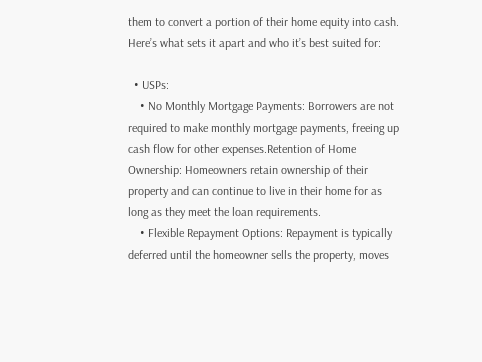them to convert a portion of their home equity into cash. Here’s what sets it apart and who it’s best suited for:

  • USPs:
    • No Monthly Mortgage Payments: Borrowers are not required to make monthly mortgage payments, freeing up cash flow for other expenses.Retention of Home Ownership: Homeowners retain ownership of their property and can continue to live in their home for as long as they meet the loan requirements.
    • Flexible Repayment Options: Repayment is typically deferred until the homeowner sells the property, moves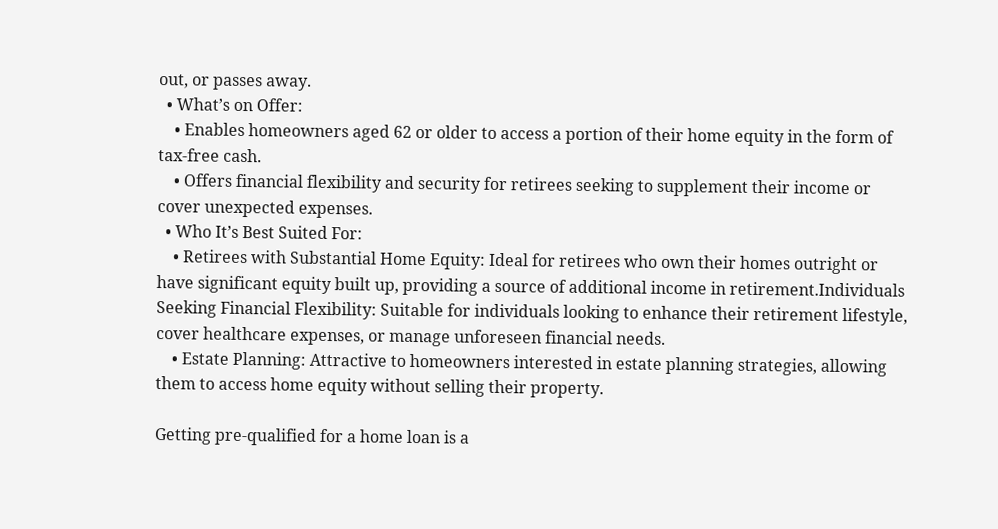out, or passes away.
  • What’s on Offer:
    • Enables homeowners aged 62 or older to access a portion of their home equity in the form of tax-free cash.
    • Offers financial flexibility and security for retirees seeking to supplement their income or cover unexpected expenses.
  • Who It’s Best Suited For:
    • Retirees with Substantial Home Equity: Ideal for retirees who own their homes outright or have significant equity built up, providing a source of additional income in retirement.Individuals Seeking Financial Flexibility: Suitable for individuals looking to enhance their retirement lifestyle, cover healthcare expenses, or manage unforeseen financial needs.
    • Estate Planning: Attractive to homeowners interested in estate planning strategies, allowing them to access home equity without selling their property.

Getting pre-qualified for a home loan is a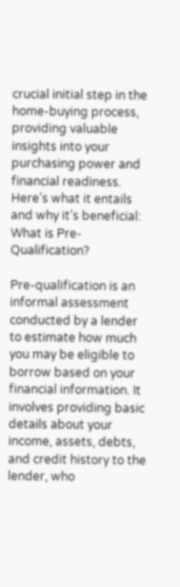crucial initial step in the home-buying process, providing valuable insights into your purchasing power and financial readiness. Here’s what it entails and why it’s beneficial: What is Pre-Qualification?

Pre-qualification is an informal assessment conducted by a lender to estimate how much you may be eligible to borrow based on your financial information. It involves providing basic details about your income, assets, debts, and credit history to the lender, who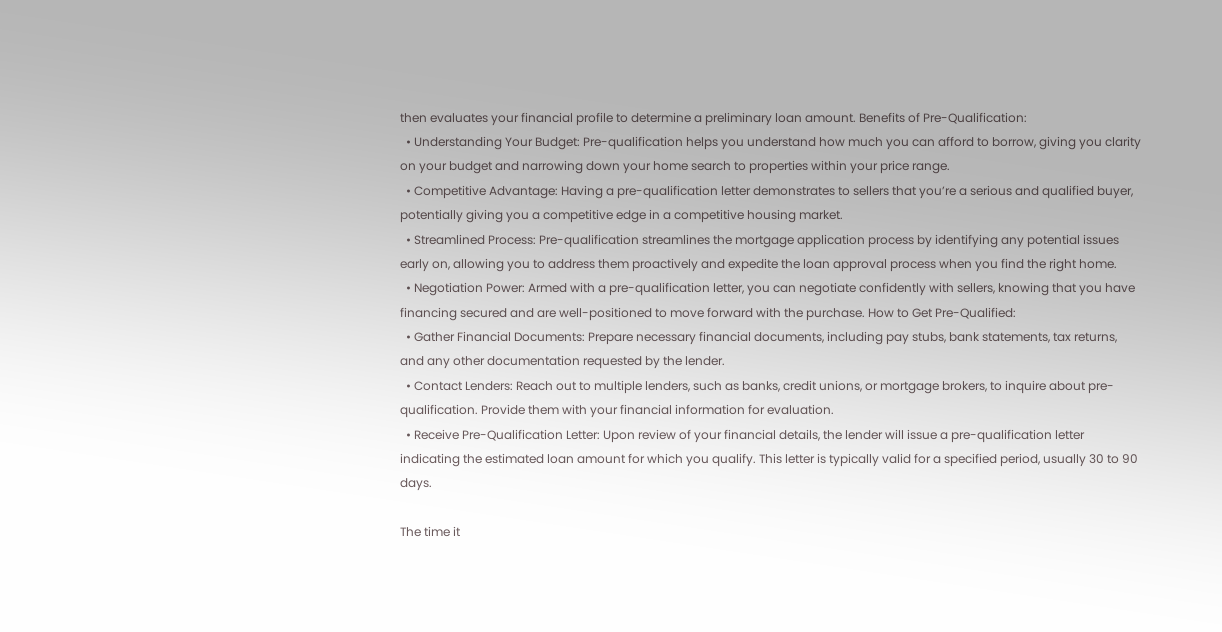then evaluates your financial profile to determine a preliminary loan amount. Benefits of Pre-Qualification:
  • Understanding Your Budget: Pre-qualification helps you understand how much you can afford to borrow, giving you clarity on your budget and narrowing down your home search to properties within your price range.
  • Competitive Advantage: Having a pre-qualification letter demonstrates to sellers that you’re a serious and qualified buyer, potentially giving you a competitive edge in a competitive housing market.
  • Streamlined Process: Pre-qualification streamlines the mortgage application process by identifying any potential issues early on, allowing you to address them proactively and expedite the loan approval process when you find the right home.
  • Negotiation Power: Armed with a pre-qualification letter, you can negotiate confidently with sellers, knowing that you have financing secured and are well-positioned to move forward with the purchase. How to Get Pre-Qualified:
  • Gather Financial Documents: Prepare necessary financial documents, including pay stubs, bank statements, tax returns, and any other documentation requested by the lender.
  • Contact Lenders: Reach out to multiple lenders, such as banks, credit unions, or mortgage brokers, to inquire about pre-qualification. Provide them with your financial information for evaluation.
  • Receive Pre-Qualification Letter: Upon review of your financial details, the lender will issue a pre-qualification letter indicating the estimated loan amount for which you qualify. This letter is typically valid for a specified period, usually 30 to 90 days.

The time it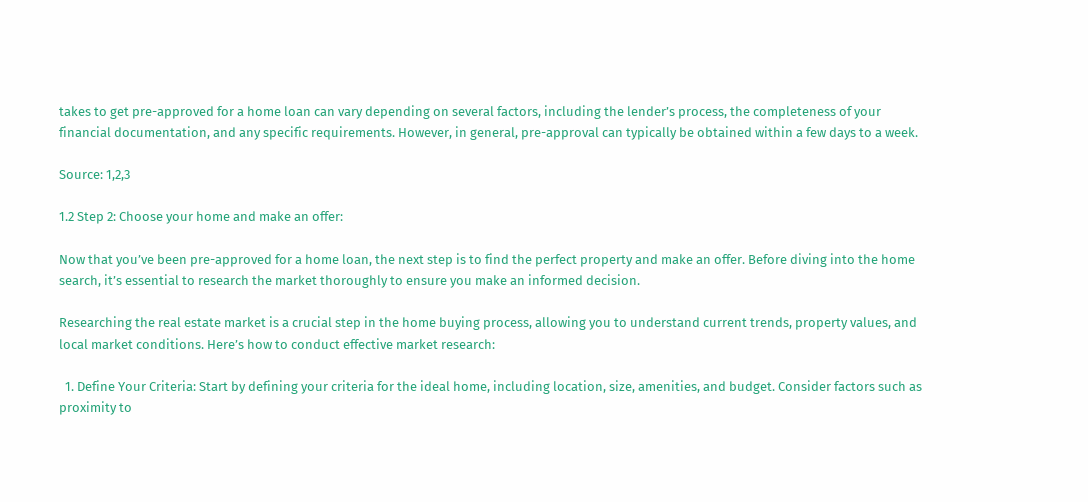takes to get pre-approved for a home loan can vary depending on several factors, including the lender’s process, the completeness of your financial documentation, and any specific requirements. However, in general, pre-approval can typically be obtained within a few days to a week.

Source: 1,2,3

1.2 Step 2: Choose your home and make an offer:

Now that you’ve been pre-approved for a home loan, the next step is to find the perfect property and make an offer. Before diving into the home search, it’s essential to research the market thoroughly to ensure you make an informed decision.

Researching the real estate market is a crucial step in the home buying process, allowing you to understand current trends, property values, and local market conditions. Here’s how to conduct effective market research:

  1. Define Your Criteria: Start by defining your criteria for the ideal home, including location, size, amenities, and budget. Consider factors such as proximity to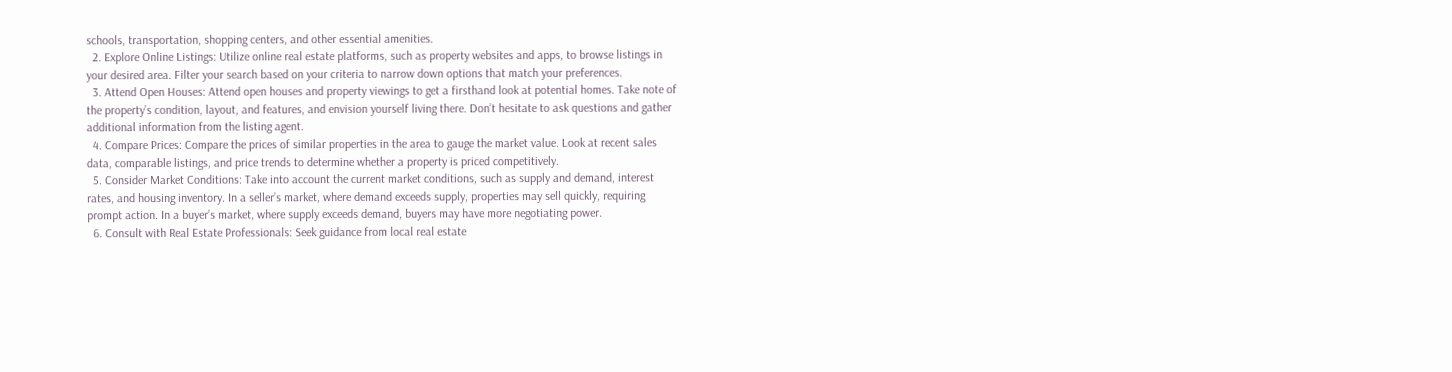schools, transportation, shopping centers, and other essential amenities.
  2. Explore Online Listings: Utilize online real estate platforms, such as property websites and apps, to browse listings in your desired area. Filter your search based on your criteria to narrow down options that match your preferences.
  3. Attend Open Houses: Attend open houses and property viewings to get a firsthand look at potential homes. Take note of the property’s condition, layout, and features, and envision yourself living there. Don’t hesitate to ask questions and gather additional information from the listing agent.
  4. Compare Prices: Compare the prices of similar properties in the area to gauge the market value. Look at recent sales data, comparable listings, and price trends to determine whether a property is priced competitively.
  5. Consider Market Conditions: Take into account the current market conditions, such as supply and demand, interest rates, and housing inventory. In a seller’s market, where demand exceeds supply, properties may sell quickly, requiring prompt action. In a buyer’s market, where supply exceeds demand, buyers may have more negotiating power.
  6. Consult with Real Estate Professionals: Seek guidance from local real estate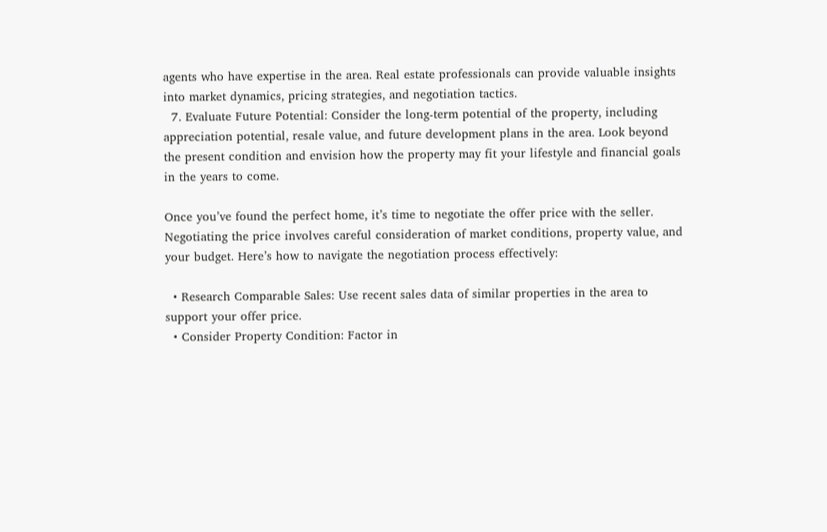agents who have expertise in the area. Real estate professionals can provide valuable insights into market dynamics, pricing strategies, and negotiation tactics.
  7. Evaluate Future Potential: Consider the long-term potential of the property, including appreciation potential, resale value, and future development plans in the area. Look beyond the present condition and envision how the property may fit your lifestyle and financial goals in the years to come.

Once you’ve found the perfect home, it’s time to negotiate the offer price with the seller. Negotiating the price involves careful consideration of market conditions, property value, and your budget. Here’s how to navigate the negotiation process effectively:

  • Research Comparable Sales: Use recent sales data of similar properties in the area to support your offer price.
  • Consider Property Condition: Factor in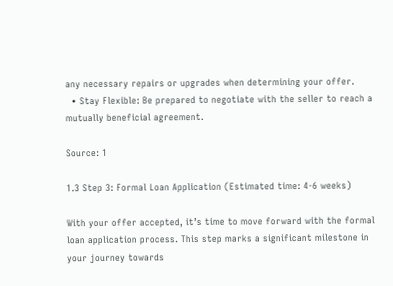any necessary repairs or upgrades when determining your offer.
  • Stay Flexible: Be prepared to negotiate with the seller to reach a mutually beneficial agreement.

Source: 1

1.3 Step 3: Formal Loan Application (Estimated time: 4-6 weeks)

With your offer accepted, it’s time to move forward with the formal loan application process. This step marks a significant milestone in your journey towards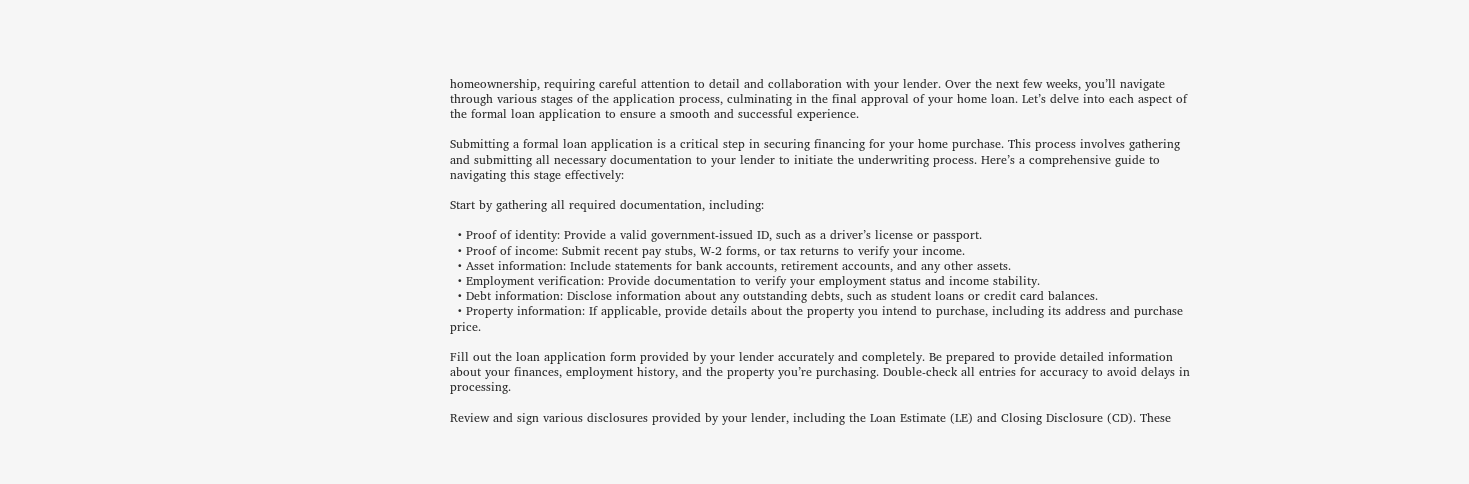homeownership, requiring careful attention to detail and collaboration with your lender. Over the next few weeks, you’ll navigate through various stages of the application process, culminating in the final approval of your home loan. Let’s delve into each aspect of the formal loan application to ensure a smooth and successful experience.

Submitting a formal loan application is a critical step in securing financing for your home purchase. This process involves gathering and submitting all necessary documentation to your lender to initiate the underwriting process. Here’s a comprehensive guide to navigating this stage effectively:

Start by gathering all required documentation, including:

  • Proof of identity: Provide a valid government-issued ID, such as a driver’s license or passport.
  • Proof of income: Submit recent pay stubs, W-2 forms, or tax returns to verify your income.
  • Asset information: Include statements for bank accounts, retirement accounts, and any other assets.
  • Employment verification: Provide documentation to verify your employment status and income stability.
  • Debt information: Disclose information about any outstanding debts, such as student loans or credit card balances.
  • Property information: If applicable, provide details about the property you intend to purchase, including its address and purchase price.

Fill out the loan application form provided by your lender accurately and completely. Be prepared to provide detailed information about your finances, employment history, and the property you’re purchasing. Double-check all entries for accuracy to avoid delays in processing.

Review and sign various disclosures provided by your lender, including the Loan Estimate (LE) and Closing Disclosure (CD). These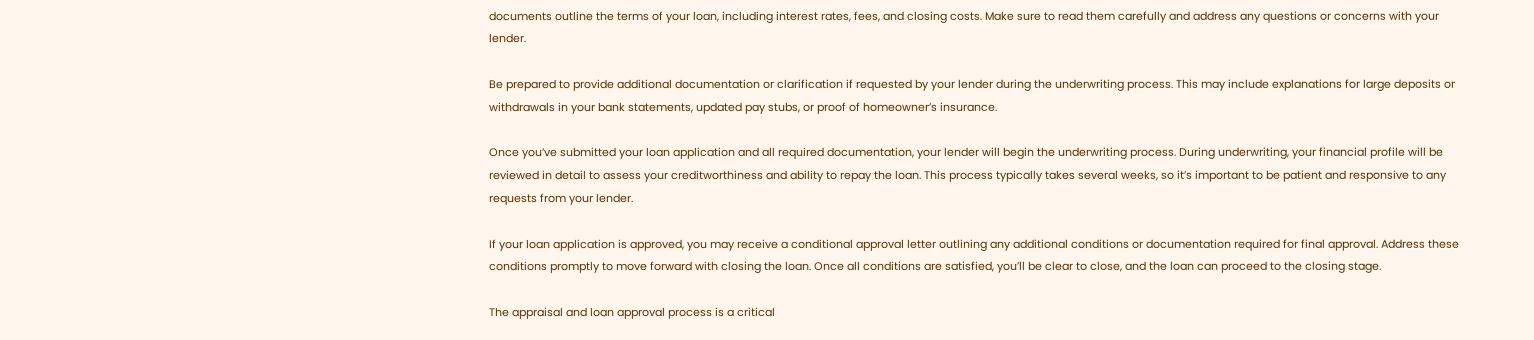documents outline the terms of your loan, including interest rates, fees, and closing costs. Make sure to read them carefully and address any questions or concerns with your lender.

Be prepared to provide additional documentation or clarification if requested by your lender during the underwriting process. This may include explanations for large deposits or withdrawals in your bank statements, updated pay stubs, or proof of homeowner’s insurance.

Once you’ve submitted your loan application and all required documentation, your lender will begin the underwriting process. During underwriting, your financial profile will be reviewed in detail to assess your creditworthiness and ability to repay the loan. This process typically takes several weeks, so it’s important to be patient and responsive to any requests from your lender.

If your loan application is approved, you may receive a conditional approval letter outlining any additional conditions or documentation required for final approval. Address these conditions promptly to move forward with closing the loan. Once all conditions are satisfied, you’ll be clear to close, and the loan can proceed to the closing stage.

The appraisal and loan approval process is a critical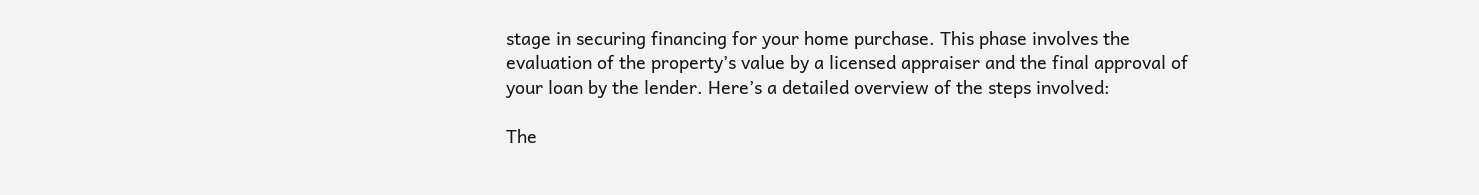stage in securing financing for your home purchase. This phase involves the evaluation of the property’s value by a licensed appraiser and the final approval of your loan by the lender. Here’s a detailed overview of the steps involved:

The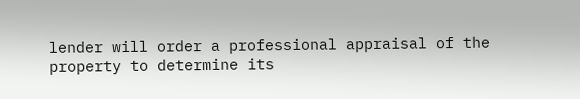lender will order a professional appraisal of the property to determine its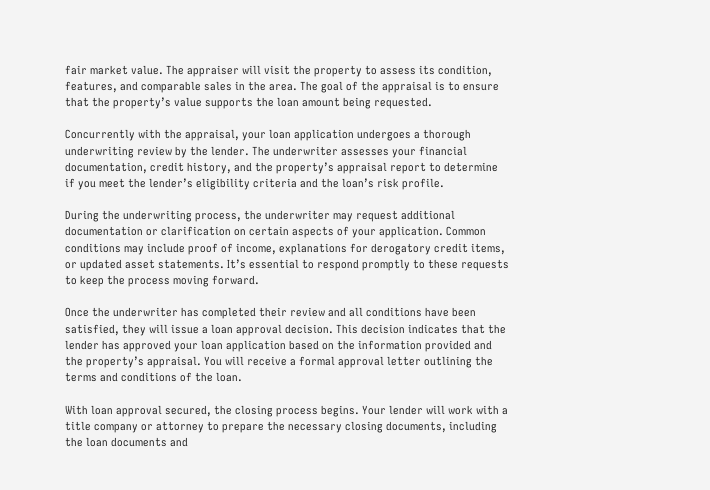fair market value. The appraiser will visit the property to assess its condition, features, and comparable sales in the area. The goal of the appraisal is to ensure that the property’s value supports the loan amount being requested.

Concurrently with the appraisal, your loan application undergoes a thorough underwriting review by the lender. The underwriter assesses your financial documentation, credit history, and the property’s appraisal report to determine if you meet the lender’s eligibility criteria and the loan’s risk profile.

During the underwriting process, the underwriter may request additional documentation or clarification on certain aspects of your application. Common conditions may include proof of income, explanations for derogatory credit items, or updated asset statements. It’s essential to respond promptly to these requests to keep the process moving forward.

Once the underwriter has completed their review and all conditions have been satisfied, they will issue a loan approval decision. This decision indicates that the lender has approved your loan application based on the information provided and the property’s appraisal. You will receive a formal approval letter outlining the terms and conditions of the loan.

With loan approval secured, the closing process begins. Your lender will work with a title company or attorney to prepare the necessary closing documents, including the loan documents and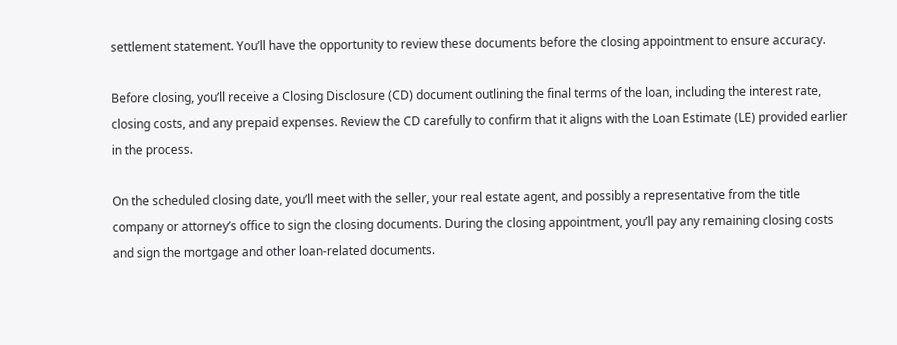settlement statement. You’ll have the opportunity to review these documents before the closing appointment to ensure accuracy.

Before closing, you’ll receive a Closing Disclosure (CD) document outlining the final terms of the loan, including the interest rate, closing costs, and any prepaid expenses. Review the CD carefully to confirm that it aligns with the Loan Estimate (LE) provided earlier in the process.

On the scheduled closing date, you’ll meet with the seller, your real estate agent, and possibly a representative from the title company or attorney’s office to sign the closing documents. During the closing appointment, you’ll pay any remaining closing costs and sign the mortgage and other loan-related documents.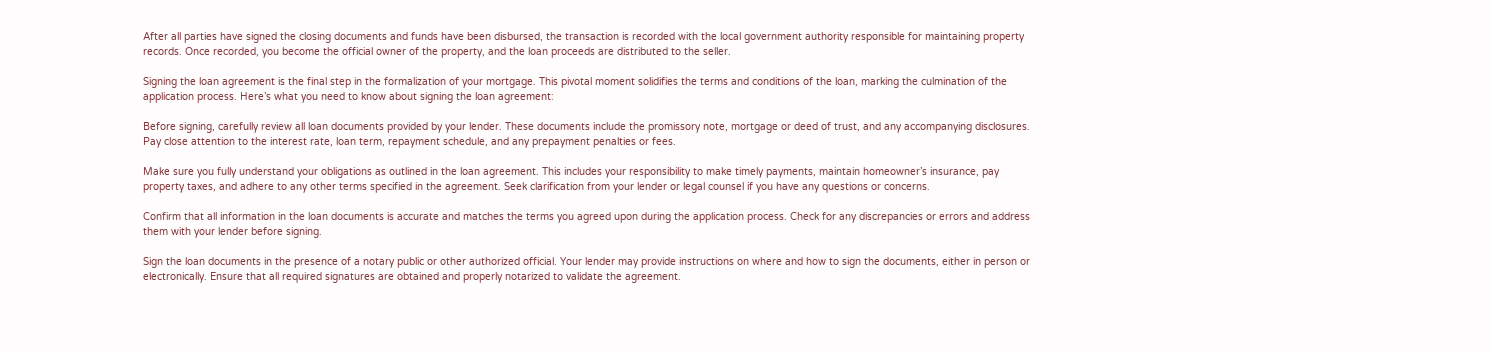After all parties have signed the closing documents and funds have been disbursed, the transaction is recorded with the local government authority responsible for maintaining property records. Once recorded, you become the official owner of the property, and the loan proceeds are distributed to the seller.

Signing the loan agreement is the final step in the formalization of your mortgage. This pivotal moment solidifies the terms and conditions of the loan, marking the culmination of the application process. Here’s what you need to know about signing the loan agreement:

Before signing, carefully review all loan documents provided by your lender. These documents include the promissory note, mortgage or deed of trust, and any accompanying disclosures. Pay close attention to the interest rate, loan term, repayment schedule, and any prepayment penalties or fees.

Make sure you fully understand your obligations as outlined in the loan agreement. This includes your responsibility to make timely payments, maintain homeowner’s insurance, pay property taxes, and adhere to any other terms specified in the agreement. Seek clarification from your lender or legal counsel if you have any questions or concerns.

Confirm that all information in the loan documents is accurate and matches the terms you agreed upon during the application process. Check for any discrepancies or errors and address them with your lender before signing.

Sign the loan documents in the presence of a notary public or other authorized official. Your lender may provide instructions on where and how to sign the documents, either in person or electronically. Ensure that all required signatures are obtained and properly notarized to validate the agreement.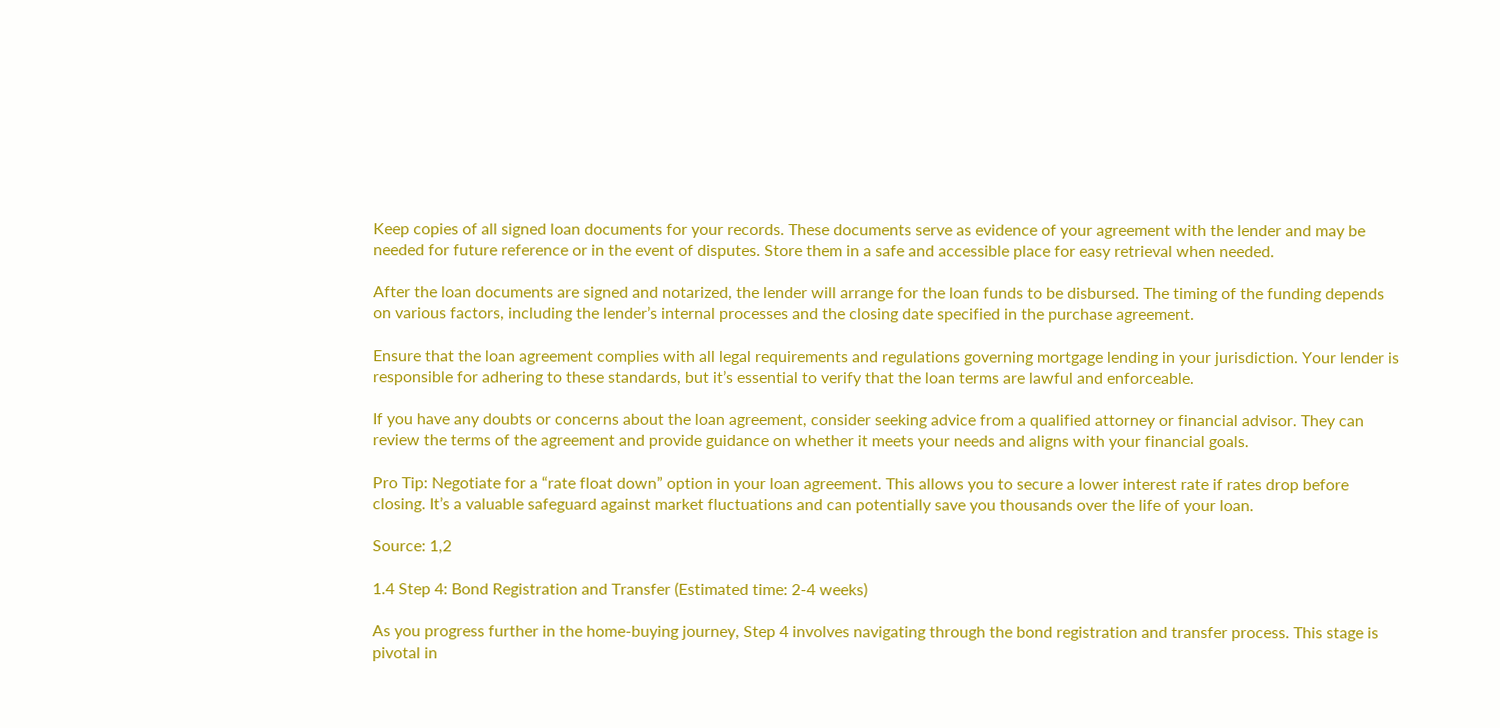Keep copies of all signed loan documents for your records. These documents serve as evidence of your agreement with the lender and may be needed for future reference or in the event of disputes. Store them in a safe and accessible place for easy retrieval when needed.

After the loan documents are signed and notarized, the lender will arrange for the loan funds to be disbursed. The timing of the funding depends on various factors, including the lender’s internal processes and the closing date specified in the purchase agreement.

Ensure that the loan agreement complies with all legal requirements and regulations governing mortgage lending in your jurisdiction. Your lender is responsible for adhering to these standards, but it’s essential to verify that the loan terms are lawful and enforceable.

If you have any doubts or concerns about the loan agreement, consider seeking advice from a qualified attorney or financial advisor. They can review the terms of the agreement and provide guidance on whether it meets your needs and aligns with your financial goals.

Pro Tip: Negotiate for a “rate float down” option in your loan agreement. This allows you to secure a lower interest rate if rates drop before closing. It’s a valuable safeguard against market fluctuations and can potentially save you thousands over the life of your loan.

Source: 1,2

1.4 Step 4: Bond Registration and Transfer (Estimated time: 2-4 weeks)

As you progress further in the home-buying journey, Step 4 involves navigating through the bond registration and transfer process. This stage is pivotal in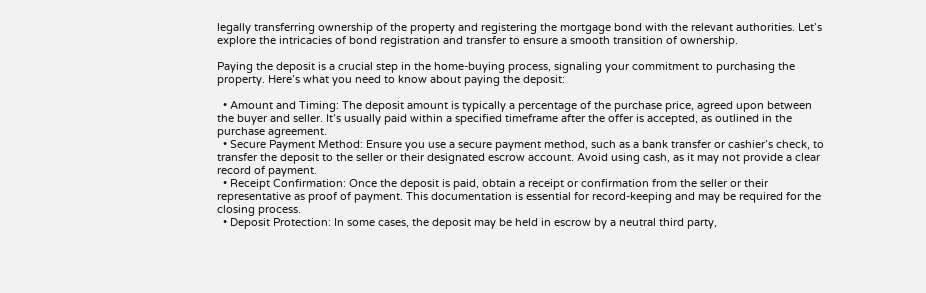legally transferring ownership of the property and registering the mortgage bond with the relevant authorities. Let’s explore the intricacies of bond registration and transfer to ensure a smooth transition of ownership.

Paying the deposit is a crucial step in the home-buying process, signaling your commitment to purchasing the property. Here’s what you need to know about paying the deposit:

  • Amount and Timing: The deposit amount is typically a percentage of the purchase price, agreed upon between the buyer and seller. It’s usually paid within a specified timeframe after the offer is accepted, as outlined in the purchase agreement.
  • Secure Payment Method: Ensure you use a secure payment method, such as a bank transfer or cashier’s check, to transfer the deposit to the seller or their designated escrow account. Avoid using cash, as it may not provide a clear record of payment.
  • Receipt Confirmation: Once the deposit is paid, obtain a receipt or confirmation from the seller or their representative as proof of payment. This documentation is essential for record-keeping and may be required for the closing process.
  • Deposit Protection: In some cases, the deposit may be held in escrow by a neutral third party,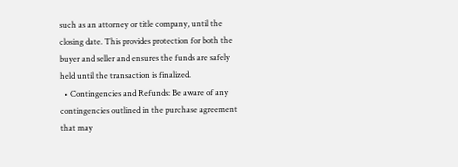such as an attorney or title company, until the closing date. This provides protection for both the buyer and seller and ensures the funds are safely held until the transaction is finalized.
  • Contingencies and Refunds: Be aware of any contingencies outlined in the purchase agreement that may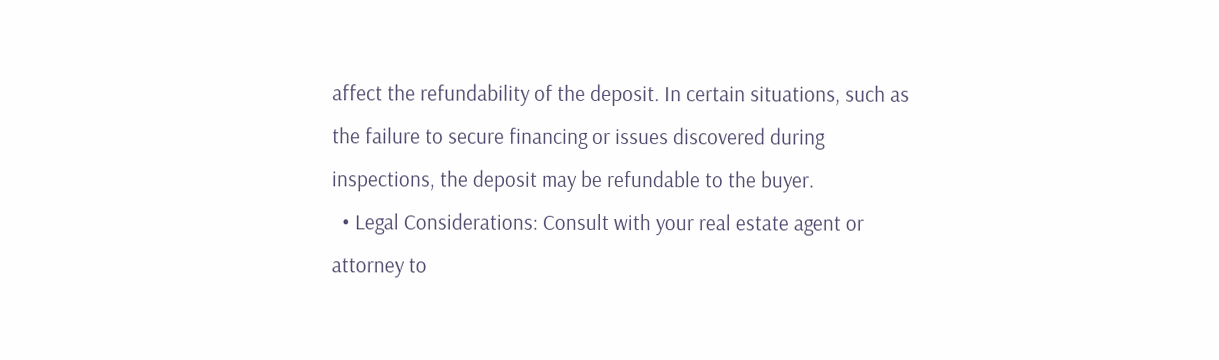affect the refundability of the deposit. In certain situations, such as the failure to secure financing or issues discovered during inspections, the deposit may be refundable to the buyer.
  • Legal Considerations: Consult with your real estate agent or attorney to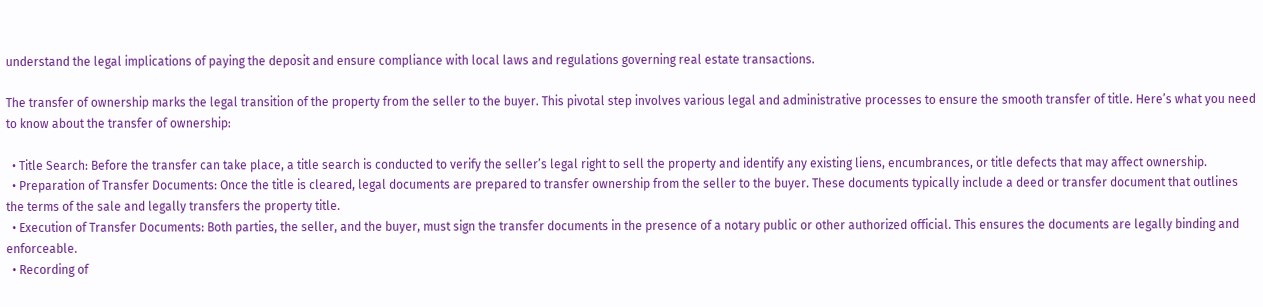understand the legal implications of paying the deposit and ensure compliance with local laws and regulations governing real estate transactions.

The transfer of ownership marks the legal transition of the property from the seller to the buyer. This pivotal step involves various legal and administrative processes to ensure the smooth transfer of title. Here’s what you need to know about the transfer of ownership:

  • Title Search: Before the transfer can take place, a title search is conducted to verify the seller’s legal right to sell the property and identify any existing liens, encumbrances, or title defects that may affect ownership.
  • Preparation of Transfer Documents: Once the title is cleared, legal documents are prepared to transfer ownership from the seller to the buyer. These documents typically include a deed or transfer document that outlines the terms of the sale and legally transfers the property title.
  • Execution of Transfer Documents: Both parties, the seller, and the buyer, must sign the transfer documents in the presence of a notary public or other authorized official. This ensures the documents are legally binding and enforceable.
  • Recording of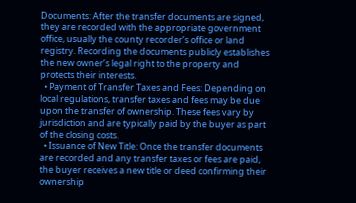Documents: After the transfer documents are signed, they are recorded with the appropriate government office, usually the county recorder’s office or land registry. Recording the documents publicly establishes the new owner’s legal right to the property and protects their interests.
  • Payment of Transfer Taxes and Fees: Depending on local regulations, transfer taxes and fees may be due upon the transfer of ownership. These fees vary by jurisdiction and are typically paid by the buyer as part of the closing costs.
  • Issuance of New Title: Once the transfer documents are recorded and any transfer taxes or fees are paid, the buyer receives a new title or deed confirming their ownership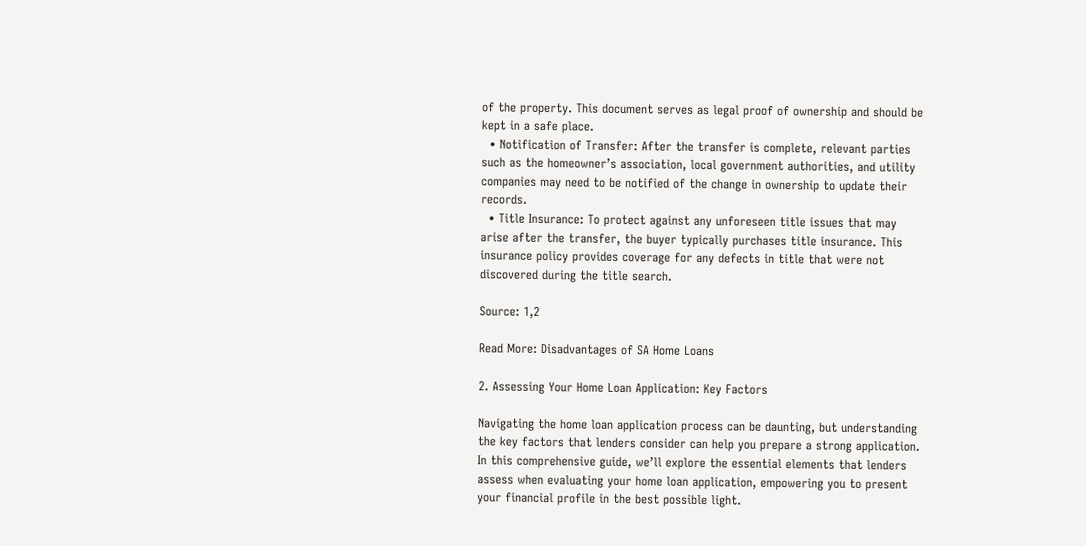of the property. This document serves as legal proof of ownership and should be kept in a safe place.
  • Notification of Transfer: After the transfer is complete, relevant parties such as the homeowner’s association, local government authorities, and utility companies may need to be notified of the change in ownership to update their records.
  • Title Insurance: To protect against any unforeseen title issues that may arise after the transfer, the buyer typically purchases title insurance. This insurance policy provides coverage for any defects in title that were not discovered during the title search.

Source: 1,2

Read More: Disadvantages of SA Home Loans

2. Assessing Your Home Loan Application: Key Factors

Navigating the home loan application process can be daunting, but understanding the key factors that lenders consider can help you prepare a strong application. In this comprehensive guide, we’ll explore the essential elements that lenders assess when evaluating your home loan application, empowering you to present your financial profile in the best possible light.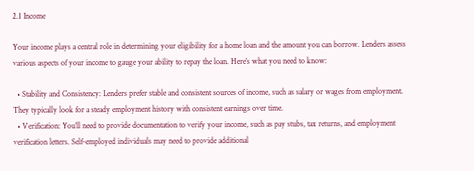2.1 Income

Your income plays a central role in determining your eligibility for a home loan and the amount you can borrow. Lenders assess various aspects of your income to gauge your ability to repay the loan. Here’s what you need to know:

  • Stability and Consistency: Lenders prefer stable and consistent sources of income, such as salary or wages from employment. They typically look for a steady employment history with consistent earnings over time.
  • Verification: You’ll need to provide documentation to verify your income, such as pay stubs, tax returns, and employment verification letters. Self-employed individuals may need to provide additional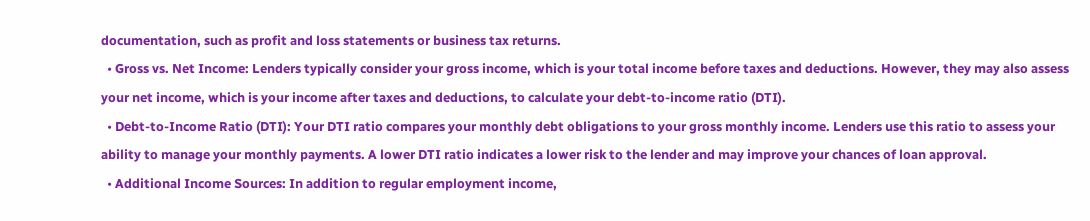documentation, such as profit and loss statements or business tax returns.
  • Gross vs. Net Income: Lenders typically consider your gross income, which is your total income before taxes and deductions. However, they may also assess your net income, which is your income after taxes and deductions, to calculate your debt-to-income ratio (DTI).
  • Debt-to-Income Ratio (DTI): Your DTI ratio compares your monthly debt obligations to your gross monthly income. Lenders use this ratio to assess your ability to manage your monthly payments. A lower DTI ratio indicates a lower risk to the lender and may improve your chances of loan approval.
  • Additional Income Sources: In addition to regular employment income,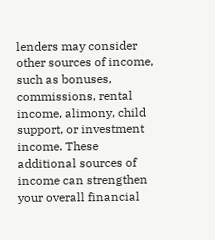lenders may consider other sources of income, such as bonuses, commissions, rental income, alimony, child support, or investment income. These additional sources of income can strengthen your overall financial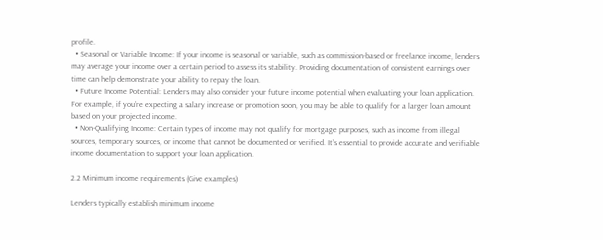profile.
  • Seasonal or Variable Income: If your income is seasonal or variable, such as commission-based or freelance income, lenders may average your income over a certain period to assess its stability. Providing documentation of consistent earnings over time can help demonstrate your ability to repay the loan.
  • Future Income Potential: Lenders may also consider your future income potential when evaluating your loan application. For example, if you’re expecting a salary increase or promotion soon, you may be able to qualify for a larger loan amount based on your projected income.
  • Non-Qualifying Income: Certain types of income may not qualify for mortgage purposes, such as income from illegal sources, temporary sources, or income that cannot be documented or verified. It’s essential to provide accurate and verifiable income documentation to support your loan application.

2.2 Minimum income requirements (Give examples)

Lenders typically establish minimum income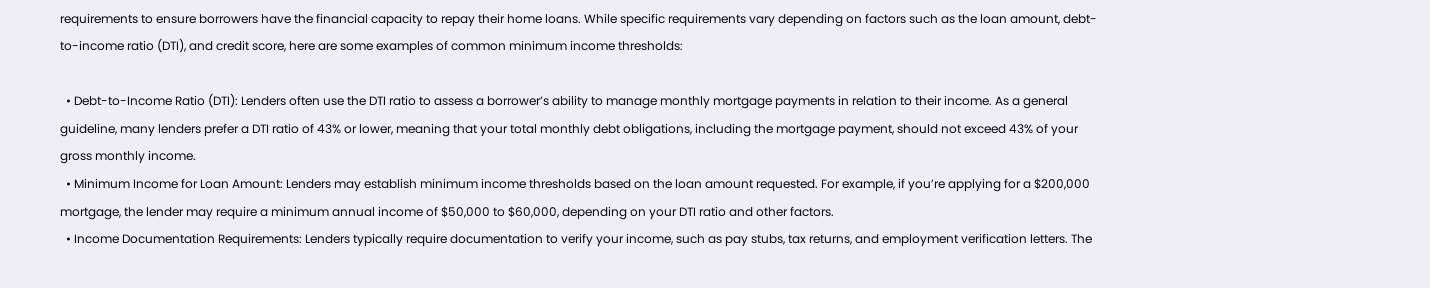requirements to ensure borrowers have the financial capacity to repay their home loans. While specific requirements vary depending on factors such as the loan amount, debt-to-income ratio (DTI), and credit score, here are some examples of common minimum income thresholds:

  • Debt-to-Income Ratio (DTI): Lenders often use the DTI ratio to assess a borrower’s ability to manage monthly mortgage payments in relation to their income. As a general guideline, many lenders prefer a DTI ratio of 43% or lower, meaning that your total monthly debt obligations, including the mortgage payment, should not exceed 43% of your gross monthly income.
  • Minimum Income for Loan Amount: Lenders may establish minimum income thresholds based on the loan amount requested. For example, if you’re applying for a $200,000 mortgage, the lender may require a minimum annual income of $50,000 to $60,000, depending on your DTI ratio and other factors.
  • Income Documentation Requirements: Lenders typically require documentation to verify your income, such as pay stubs, tax returns, and employment verification letters. The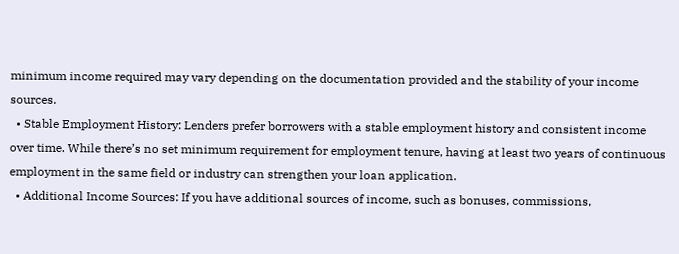minimum income required may vary depending on the documentation provided and the stability of your income sources.
  • Stable Employment History: Lenders prefer borrowers with a stable employment history and consistent income over time. While there’s no set minimum requirement for employment tenure, having at least two years of continuous employment in the same field or industry can strengthen your loan application.
  • Additional Income Sources: If you have additional sources of income, such as bonuses, commissions,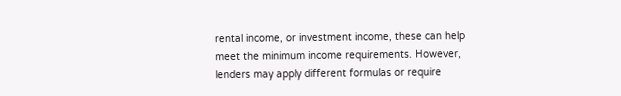rental income, or investment income, these can help meet the minimum income requirements. However, lenders may apply different formulas or require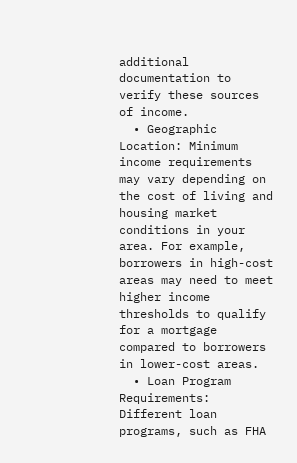additional documentation to verify these sources of income.
  • Geographic Location: Minimum income requirements may vary depending on the cost of living and housing market conditions in your area. For example, borrowers in high-cost areas may need to meet higher income thresholds to qualify for a mortgage compared to borrowers in lower-cost areas.
  • Loan Program Requirements: Different loan programs, such as FHA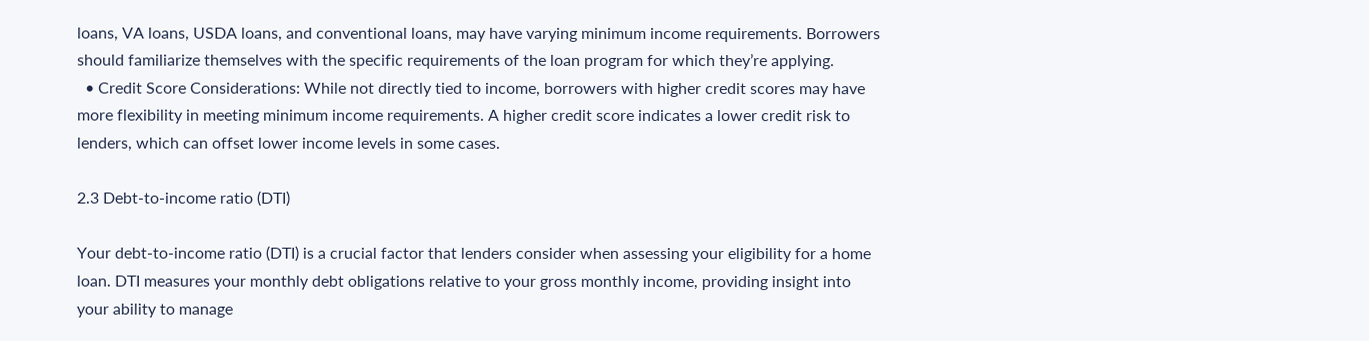loans, VA loans, USDA loans, and conventional loans, may have varying minimum income requirements. Borrowers should familiarize themselves with the specific requirements of the loan program for which they’re applying.
  • Credit Score Considerations: While not directly tied to income, borrowers with higher credit scores may have more flexibility in meeting minimum income requirements. A higher credit score indicates a lower credit risk to lenders, which can offset lower income levels in some cases.

2.3 Debt-to-income ratio (DTI)

Your debt-to-income ratio (DTI) is a crucial factor that lenders consider when assessing your eligibility for a home loan. DTI measures your monthly debt obligations relative to your gross monthly income, providing insight into your ability to manage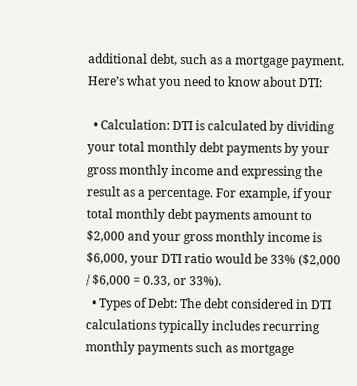additional debt, such as a mortgage payment. Here’s what you need to know about DTI:

  • Calculation: DTI is calculated by dividing your total monthly debt payments by your gross monthly income and expressing the result as a percentage. For example, if your total monthly debt payments amount to $2,000 and your gross monthly income is $6,000, your DTI ratio would be 33% ($2,000 / $6,000 = 0.33, or 33%).
  • Types of Debt: The debt considered in DTI calculations typically includes recurring monthly payments such as mortgage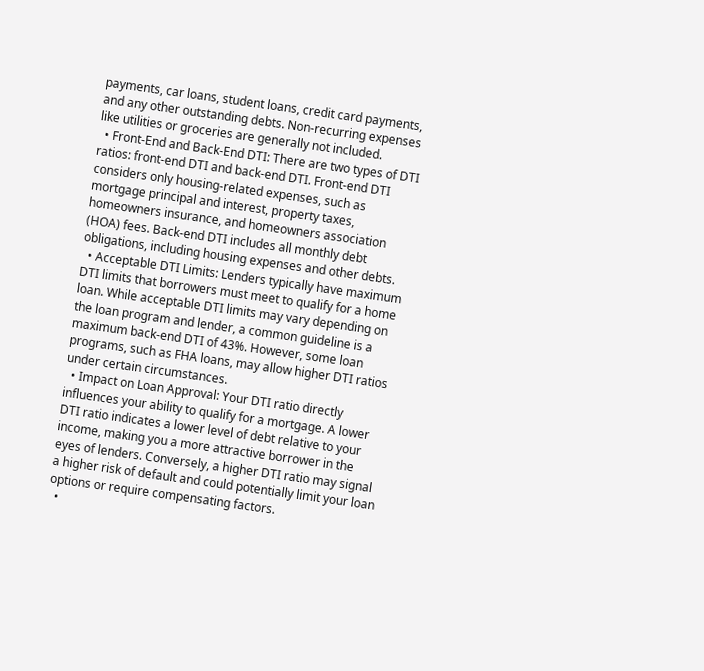payments, car loans, student loans, credit card payments, and any other outstanding debts. Non-recurring expenses like utilities or groceries are generally not included.
  • Front-End and Back-End DTI: There are two types of DTI ratios: front-end DTI and back-end DTI. Front-end DTI considers only housing-related expenses, such as mortgage principal and interest, property taxes, homeowners insurance, and homeowners association (HOA) fees. Back-end DTI includes all monthly debt obligations, including housing expenses and other debts.
  • Acceptable DTI Limits: Lenders typically have maximum DTI limits that borrowers must meet to qualify for a home loan. While acceptable DTI limits may vary depending on the loan program and lender, a common guideline is a maximum back-end DTI of 43%. However, some loan programs, such as FHA loans, may allow higher DTI ratios under certain circumstances.
  • Impact on Loan Approval: Your DTI ratio directly influences your ability to qualify for a mortgage. A lower DTI ratio indicates a lower level of debt relative to your income, making you a more attractive borrower in the eyes of lenders. Conversely, a higher DTI ratio may signal a higher risk of default and could potentially limit your loan options or require compensating factors.
  •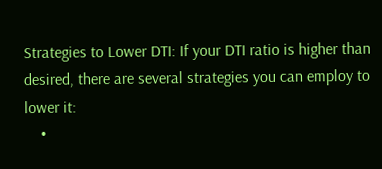Strategies to Lower DTI: If your DTI ratio is higher than desired, there are several strategies you can employ to lower it:
    •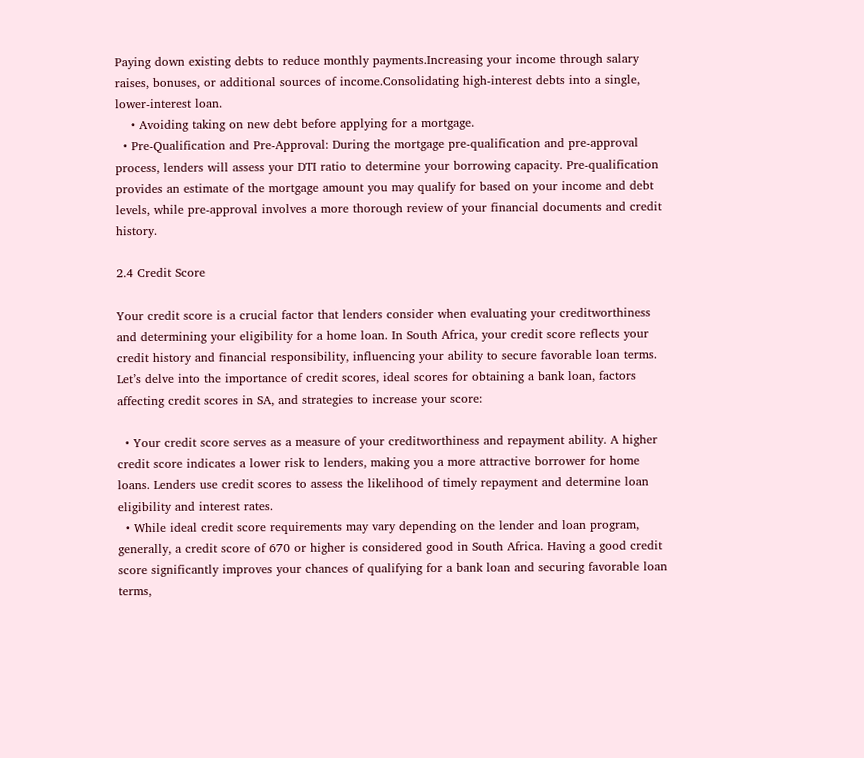Paying down existing debts to reduce monthly payments.Increasing your income through salary raises, bonuses, or additional sources of income.Consolidating high-interest debts into a single, lower-interest loan.
    • Avoiding taking on new debt before applying for a mortgage.
  • Pre-Qualification and Pre-Approval: During the mortgage pre-qualification and pre-approval process, lenders will assess your DTI ratio to determine your borrowing capacity. Pre-qualification provides an estimate of the mortgage amount you may qualify for based on your income and debt levels, while pre-approval involves a more thorough review of your financial documents and credit history.

2.4 Credit Score

Your credit score is a crucial factor that lenders consider when evaluating your creditworthiness and determining your eligibility for a home loan. In South Africa, your credit score reflects your credit history and financial responsibility, influencing your ability to secure favorable loan terms. Let’s delve into the importance of credit scores, ideal scores for obtaining a bank loan, factors affecting credit scores in SA, and strategies to increase your score:

  • Your credit score serves as a measure of your creditworthiness and repayment ability. A higher credit score indicates a lower risk to lenders, making you a more attractive borrower for home loans. Lenders use credit scores to assess the likelihood of timely repayment and determine loan eligibility and interest rates.
  • While ideal credit score requirements may vary depending on the lender and loan program, generally, a credit score of 670 or higher is considered good in South Africa. Having a good credit score significantly improves your chances of qualifying for a bank loan and securing favorable loan terms,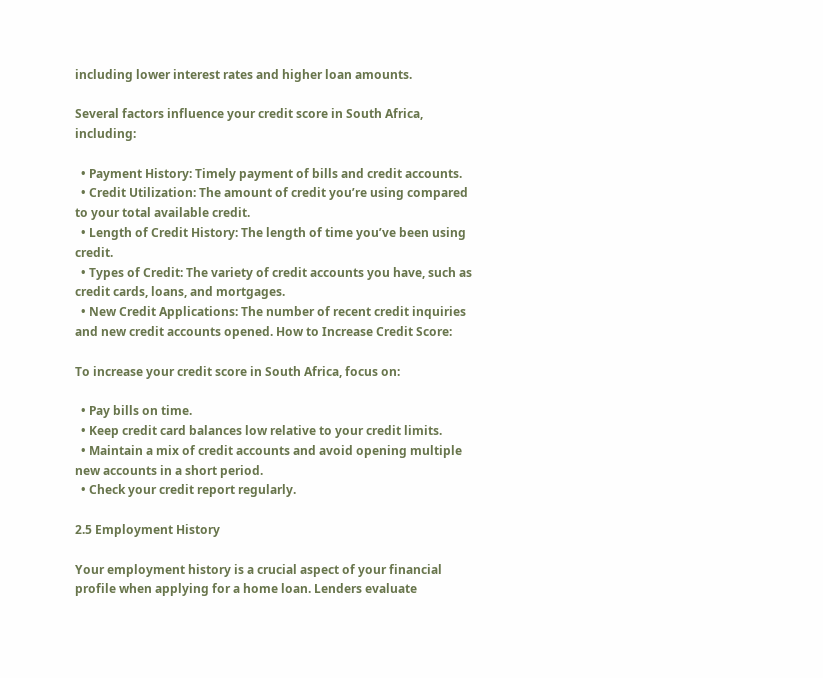including lower interest rates and higher loan amounts.

Several factors influence your credit score in South Africa, including:

  • Payment History: Timely payment of bills and credit accounts.
  • Credit Utilization: The amount of credit you’re using compared to your total available credit.
  • Length of Credit History: The length of time you’ve been using credit.
  • Types of Credit: The variety of credit accounts you have, such as credit cards, loans, and mortgages.
  • New Credit Applications: The number of recent credit inquiries and new credit accounts opened. How to Increase Credit Score:

To increase your credit score in South Africa, focus on:

  • Pay bills on time.
  • Keep credit card balances low relative to your credit limits.
  • Maintain a mix of credit accounts and avoid opening multiple new accounts in a short period.
  • Check your credit report regularly.

2.5 Employment History

Your employment history is a crucial aspect of your financial profile when applying for a home loan. Lenders evaluate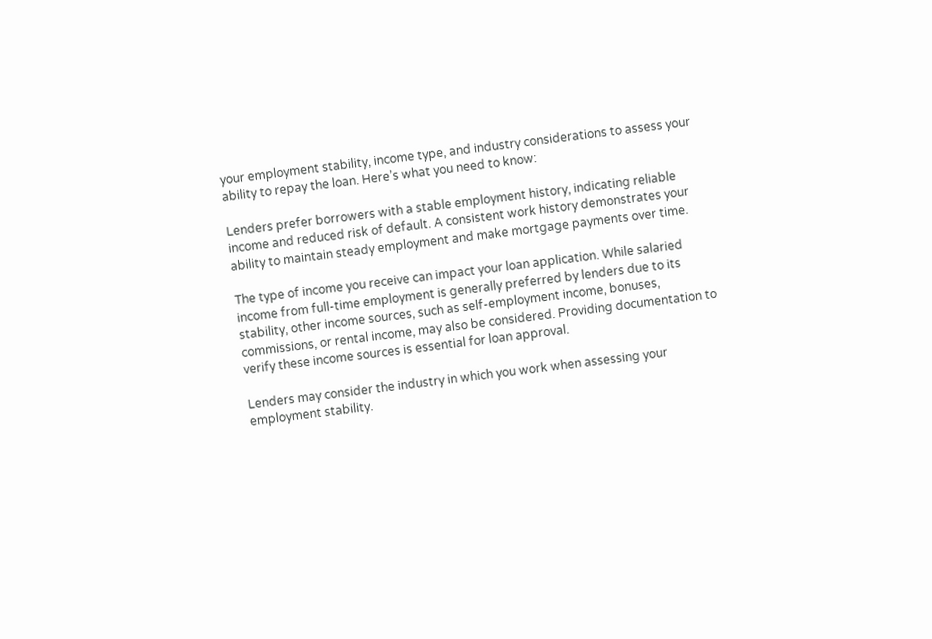your employment stability, income type, and industry considerations to assess your ability to repay the loan. Here’s what you need to know:

Lenders prefer borrowers with a stable employment history, indicating reliable income and reduced risk of default. A consistent work history demonstrates your ability to maintain steady employment and make mortgage payments over time.

The type of income you receive can impact your loan application. While salaried income from full-time employment is generally preferred by lenders due to its stability, other income sources, such as self-employment income, bonuses, commissions, or rental income, may also be considered. Providing documentation to verify these income sources is essential for loan approval.

Lenders may consider the industry in which you work when assessing your employment stability.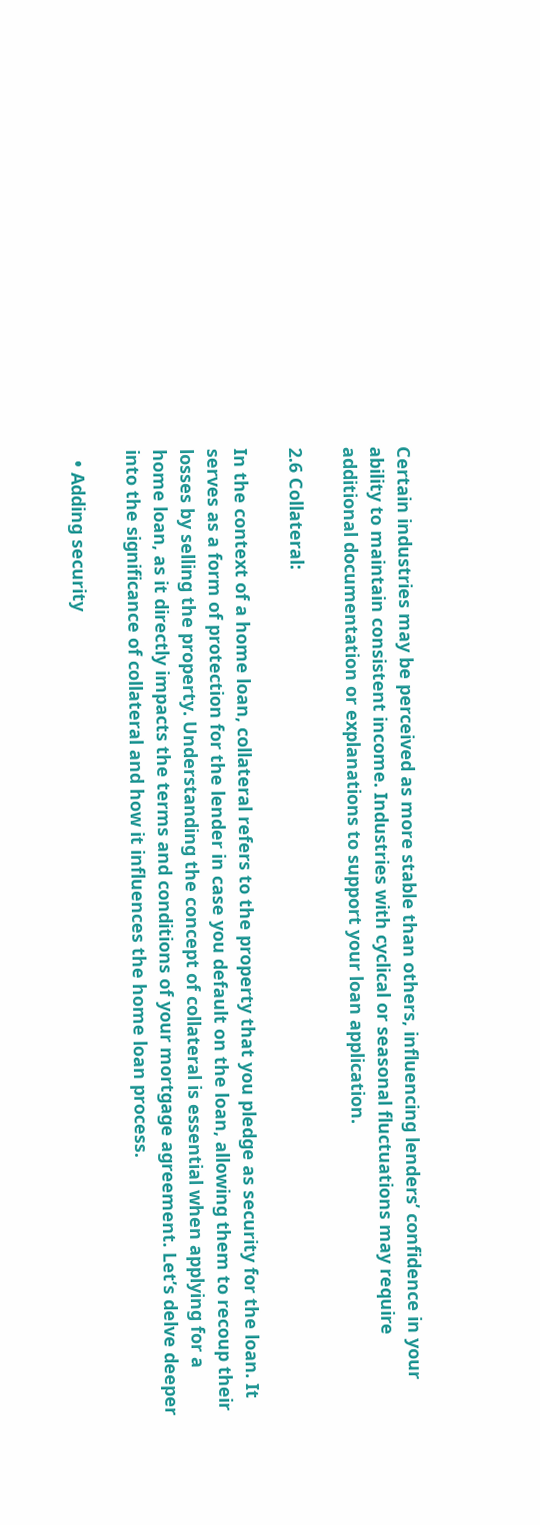Certain industries may be perceived as more stable than others, influencing lenders’ confidence in your ability to maintain consistent income. Industries with cyclical or seasonal fluctuations may require additional documentation or explanations to support your loan application.

2.6 Collateral:

In the context of a home loan, collateral refers to the property that you pledge as security for the loan. It serves as a form of protection for the lender in case you default on the loan, allowing them to recoup their losses by selling the property. Understanding the concept of collateral is essential when applying for a home loan, as it directly impacts the terms and conditions of your mortgage agreement. Let’s delve deeper into the significance of collateral and how it influences the home loan process.

  • Adding security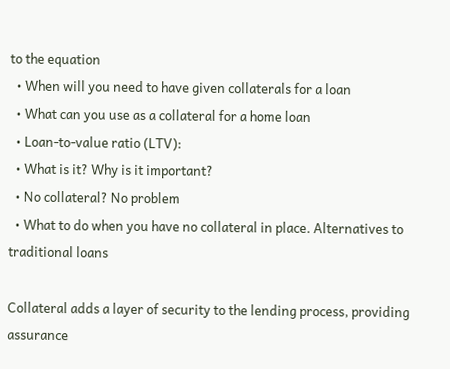to the equation
  • When will you need to have given collaterals for a loan
  • What can you use as a collateral for a home loan
  • Loan-to-value ratio (LTV):
  • What is it? Why is it important?
  • No collateral? No problem
  • What to do when you have no collateral in place. Alternatives to traditional loans

Collateral adds a layer of security to the lending process, providing assurance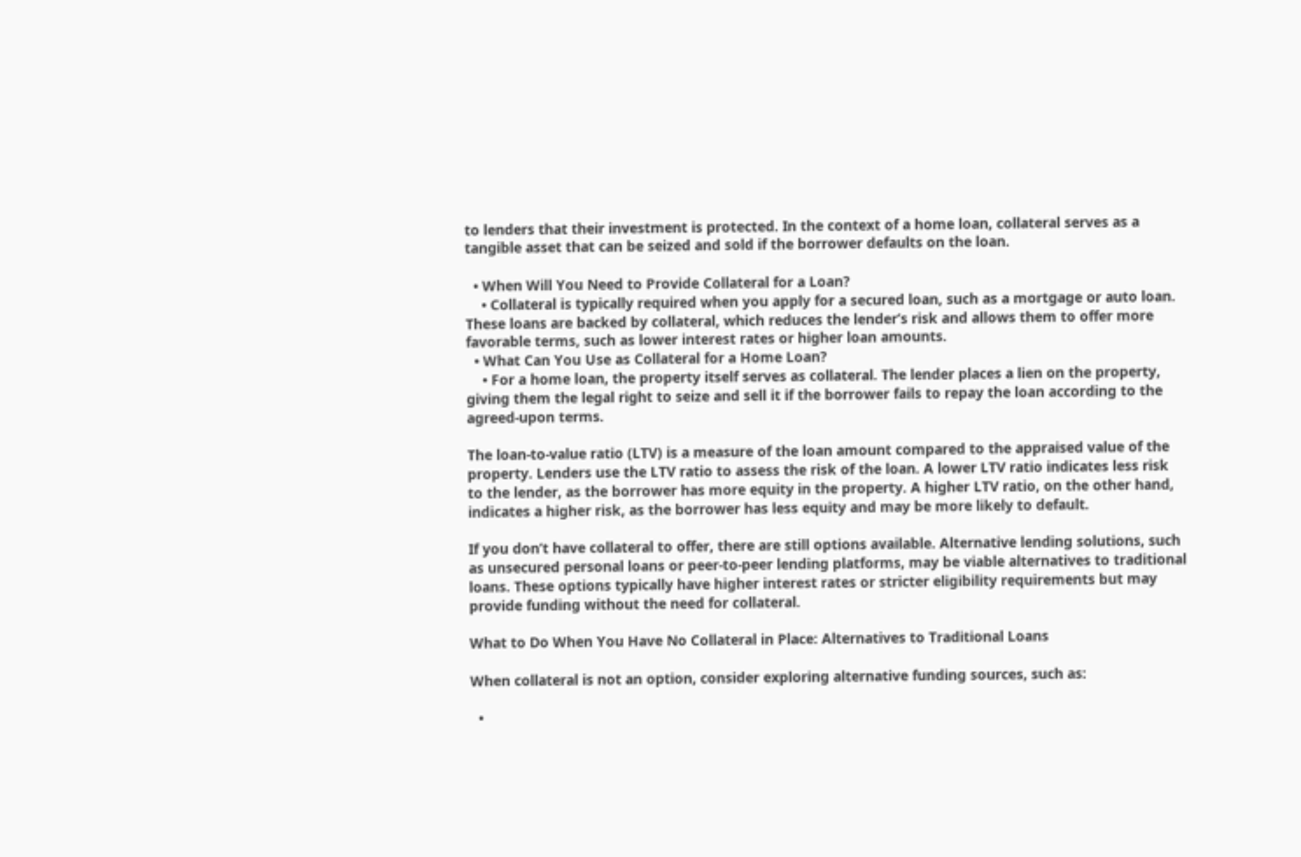to lenders that their investment is protected. In the context of a home loan, collateral serves as a tangible asset that can be seized and sold if the borrower defaults on the loan.

  • When Will You Need to Provide Collateral for a Loan?
    • Collateral is typically required when you apply for a secured loan, such as a mortgage or auto loan. These loans are backed by collateral, which reduces the lender’s risk and allows them to offer more favorable terms, such as lower interest rates or higher loan amounts.
  • What Can You Use as Collateral for a Home Loan?
    • For a home loan, the property itself serves as collateral. The lender places a lien on the property, giving them the legal right to seize and sell it if the borrower fails to repay the loan according to the agreed-upon terms.

The loan-to-value ratio (LTV) is a measure of the loan amount compared to the appraised value of the property. Lenders use the LTV ratio to assess the risk of the loan. A lower LTV ratio indicates less risk to the lender, as the borrower has more equity in the property. A higher LTV ratio, on the other hand, indicates a higher risk, as the borrower has less equity and may be more likely to default.

If you don’t have collateral to offer, there are still options available. Alternative lending solutions, such as unsecured personal loans or peer-to-peer lending platforms, may be viable alternatives to traditional loans. These options typically have higher interest rates or stricter eligibility requirements but may provide funding without the need for collateral.

What to Do When You Have No Collateral in Place: Alternatives to Traditional Loans

When collateral is not an option, consider exploring alternative funding sources, such as:

  •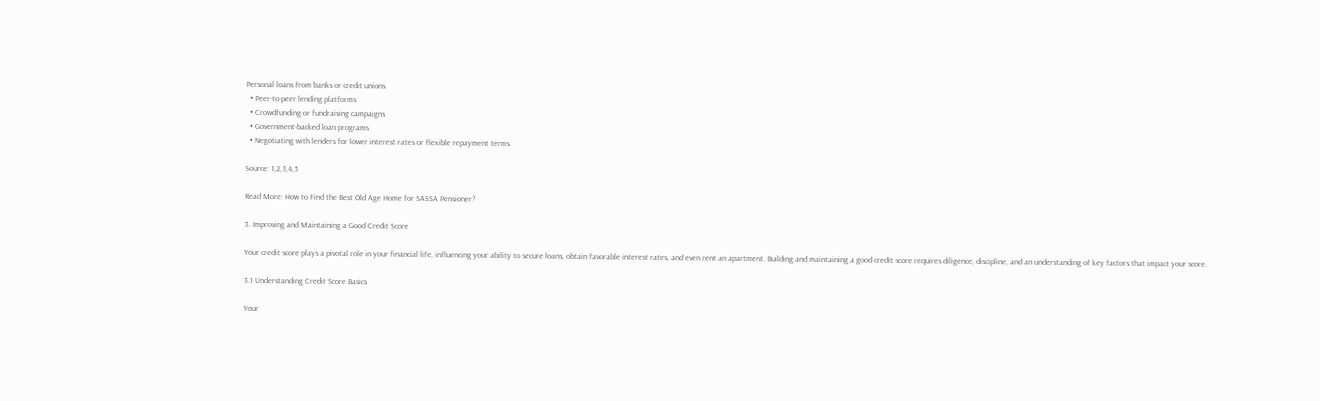Personal loans from banks or credit unions
  • Peer-to-peer lending platforms
  • Crowdfunding or fundraising campaigns
  • Government-backed loan programs
  • Negotiating with lenders for lower interest rates or flexible repayment terms

Source: 1,2,3,4,5

Read More: How to Find the Best Old Age Home for SASSA Pensioner?

3. Improving and Maintaining a Good Credit Score

Your credit score plays a pivotal role in your financial life, influencing your ability to secure loans, obtain favorable interest rates, and even rent an apartment. Building and maintaining a good credit score requires diligence, discipline, and an understanding of key factors that impact your score.

3.1 Understanding Credit Score Basics

Your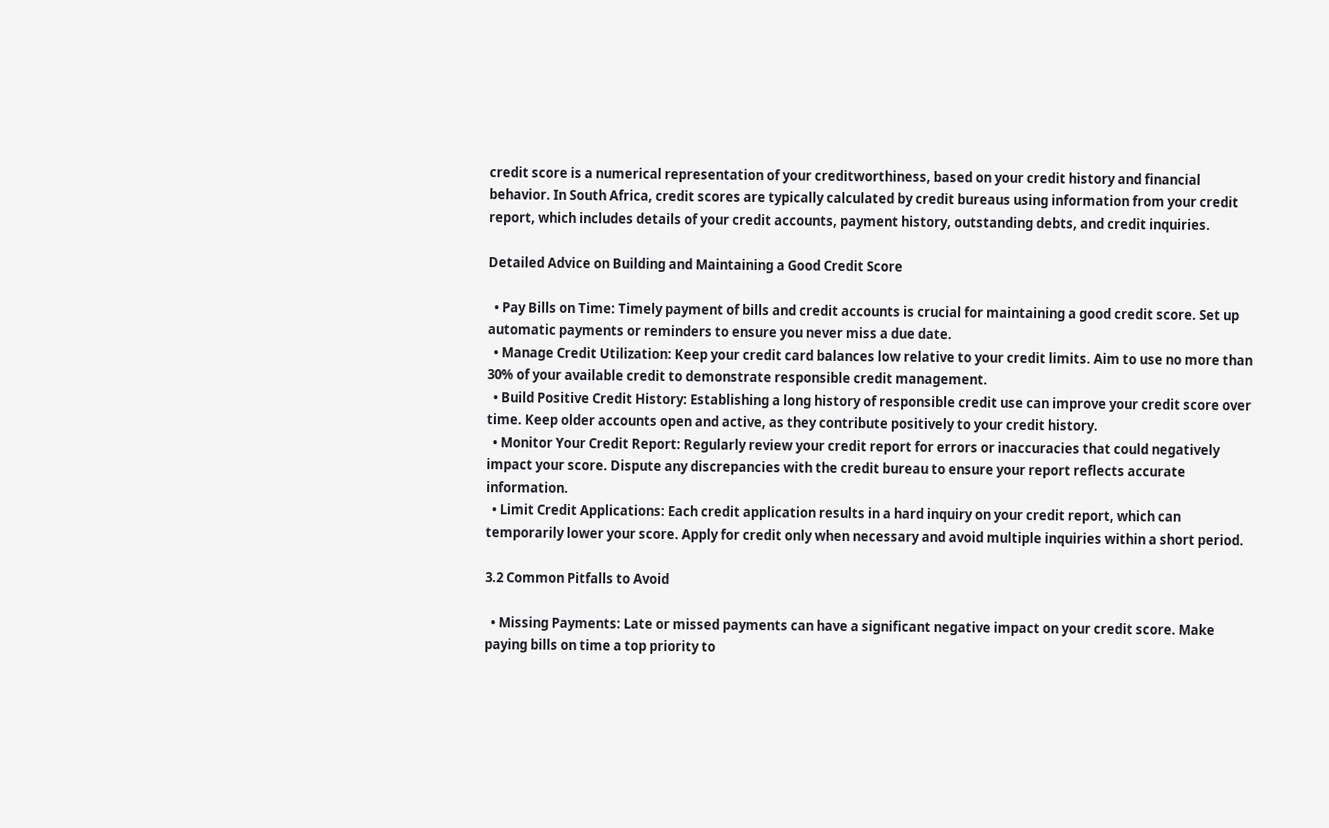credit score is a numerical representation of your creditworthiness, based on your credit history and financial behavior. In South Africa, credit scores are typically calculated by credit bureaus using information from your credit report, which includes details of your credit accounts, payment history, outstanding debts, and credit inquiries.

Detailed Advice on Building and Maintaining a Good Credit Score

  • Pay Bills on Time: Timely payment of bills and credit accounts is crucial for maintaining a good credit score. Set up automatic payments or reminders to ensure you never miss a due date.
  • Manage Credit Utilization: Keep your credit card balances low relative to your credit limits. Aim to use no more than 30% of your available credit to demonstrate responsible credit management.
  • Build Positive Credit History: Establishing a long history of responsible credit use can improve your credit score over time. Keep older accounts open and active, as they contribute positively to your credit history.
  • Monitor Your Credit Report: Regularly review your credit report for errors or inaccuracies that could negatively impact your score. Dispute any discrepancies with the credit bureau to ensure your report reflects accurate information.
  • Limit Credit Applications: Each credit application results in a hard inquiry on your credit report, which can temporarily lower your score. Apply for credit only when necessary and avoid multiple inquiries within a short period.

3.2 Common Pitfalls to Avoid

  • Missing Payments: Late or missed payments can have a significant negative impact on your credit score. Make paying bills on time a top priority to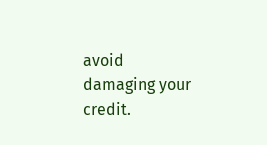avoid damaging your credit.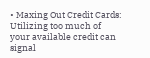• Maxing Out Credit Cards: Utilizing too much of your available credit can signal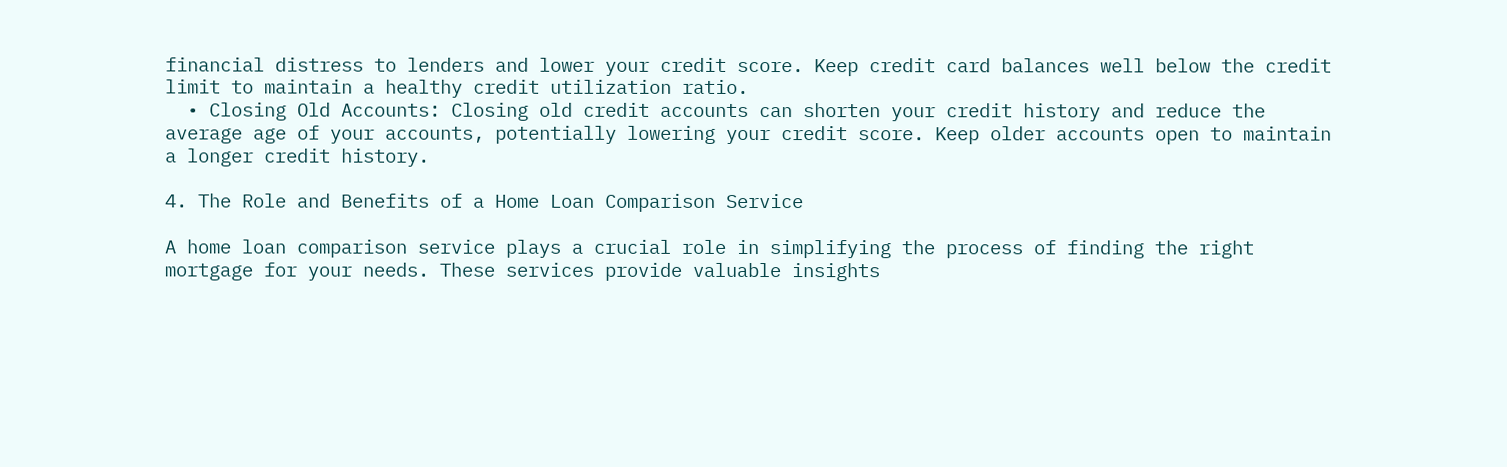financial distress to lenders and lower your credit score. Keep credit card balances well below the credit limit to maintain a healthy credit utilization ratio.
  • Closing Old Accounts: Closing old credit accounts can shorten your credit history and reduce the average age of your accounts, potentially lowering your credit score. Keep older accounts open to maintain a longer credit history.

4. The Role and Benefits of a Home Loan Comparison Service

A home loan comparison service plays a crucial role in simplifying the process of finding the right mortgage for your needs. These services provide valuable insights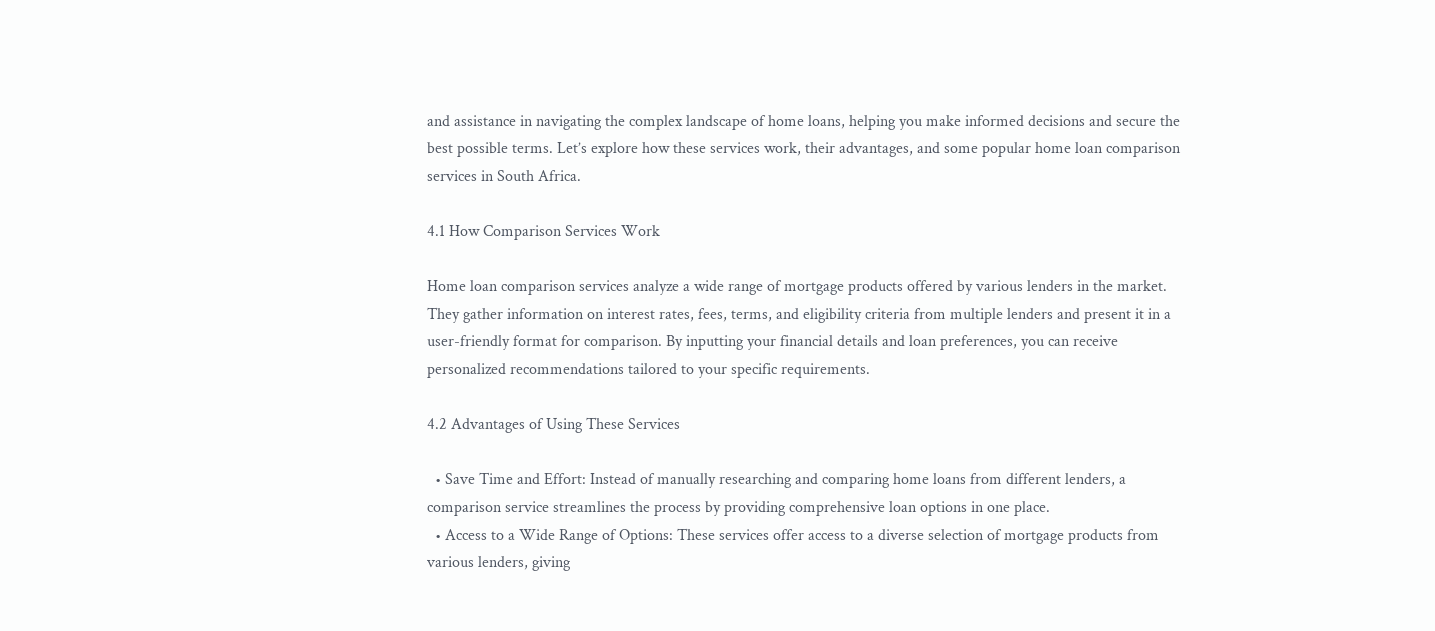and assistance in navigating the complex landscape of home loans, helping you make informed decisions and secure the best possible terms. Let’s explore how these services work, their advantages, and some popular home loan comparison services in South Africa.

4.1 How Comparison Services Work

Home loan comparison services analyze a wide range of mortgage products offered by various lenders in the market. They gather information on interest rates, fees, terms, and eligibility criteria from multiple lenders and present it in a user-friendly format for comparison. By inputting your financial details and loan preferences, you can receive personalized recommendations tailored to your specific requirements.

4.2 Advantages of Using These Services

  • Save Time and Effort: Instead of manually researching and comparing home loans from different lenders, a comparison service streamlines the process by providing comprehensive loan options in one place.
  • Access to a Wide Range of Options: These services offer access to a diverse selection of mortgage products from various lenders, giving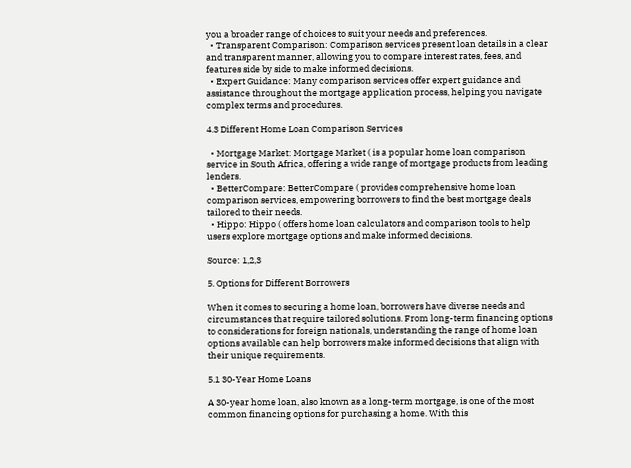you a broader range of choices to suit your needs and preferences.
  • Transparent Comparison: Comparison services present loan details in a clear and transparent manner, allowing you to compare interest rates, fees, and features side by side to make informed decisions.
  • Expert Guidance: Many comparison services offer expert guidance and assistance throughout the mortgage application process, helping you navigate complex terms and procedures.

4.3 Different Home Loan Comparison Services

  • Mortgage Market: Mortgage Market ( is a popular home loan comparison service in South Africa, offering a wide range of mortgage products from leading lenders.
  • BetterCompare: BetterCompare ( provides comprehensive home loan comparison services, empowering borrowers to find the best mortgage deals tailored to their needs.
  • Hippo: Hippo ( offers home loan calculators and comparison tools to help users explore mortgage options and make informed decisions.

Source: 1,2,3

5. Options for Different Borrowers

When it comes to securing a home loan, borrowers have diverse needs and circumstances that require tailored solutions. From long-term financing options to considerations for foreign nationals, understanding the range of home loan options available can help borrowers make informed decisions that align with their unique requirements.

5.1 30-Year Home Loans

A 30-year home loan, also known as a long-term mortgage, is one of the most common financing options for purchasing a home. With this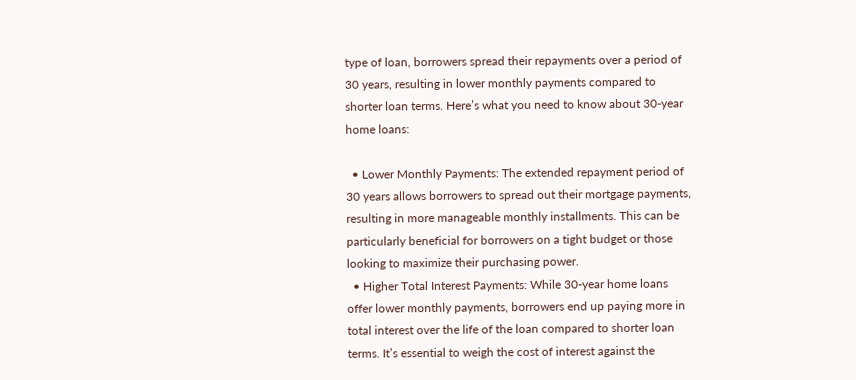type of loan, borrowers spread their repayments over a period of 30 years, resulting in lower monthly payments compared to shorter loan terms. Here’s what you need to know about 30-year home loans:

  • Lower Monthly Payments: The extended repayment period of 30 years allows borrowers to spread out their mortgage payments, resulting in more manageable monthly installments. This can be particularly beneficial for borrowers on a tight budget or those looking to maximize their purchasing power.
  • Higher Total Interest Payments: While 30-year home loans offer lower monthly payments, borrowers end up paying more in total interest over the life of the loan compared to shorter loan terms. It’s essential to weigh the cost of interest against the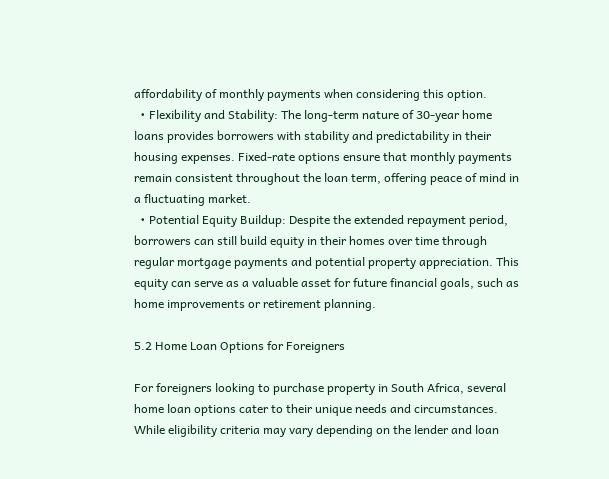affordability of monthly payments when considering this option.
  • Flexibility and Stability: The long-term nature of 30-year home loans provides borrowers with stability and predictability in their housing expenses. Fixed-rate options ensure that monthly payments remain consistent throughout the loan term, offering peace of mind in a fluctuating market.
  • Potential Equity Buildup: Despite the extended repayment period, borrowers can still build equity in their homes over time through regular mortgage payments and potential property appreciation. This equity can serve as a valuable asset for future financial goals, such as home improvements or retirement planning.

5.2 Home Loan Options for Foreigners

For foreigners looking to purchase property in South Africa, several home loan options cater to their unique needs and circumstances. While eligibility criteria may vary depending on the lender and loan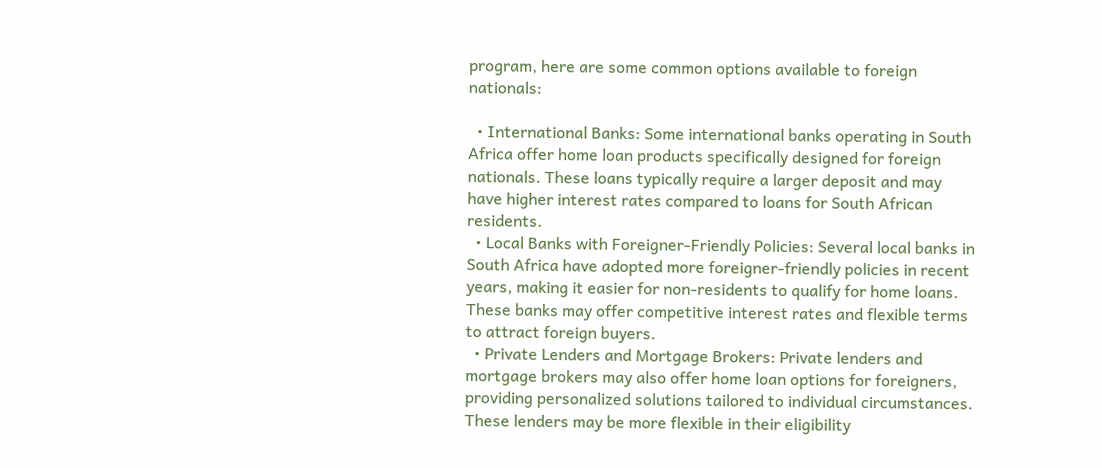program, here are some common options available to foreign nationals:

  • International Banks: Some international banks operating in South Africa offer home loan products specifically designed for foreign nationals. These loans typically require a larger deposit and may have higher interest rates compared to loans for South African residents.
  • Local Banks with Foreigner-Friendly Policies: Several local banks in South Africa have adopted more foreigner-friendly policies in recent years, making it easier for non-residents to qualify for home loans. These banks may offer competitive interest rates and flexible terms to attract foreign buyers.
  • Private Lenders and Mortgage Brokers: Private lenders and mortgage brokers may also offer home loan options for foreigners, providing personalized solutions tailored to individual circumstances. These lenders may be more flexible in their eligibility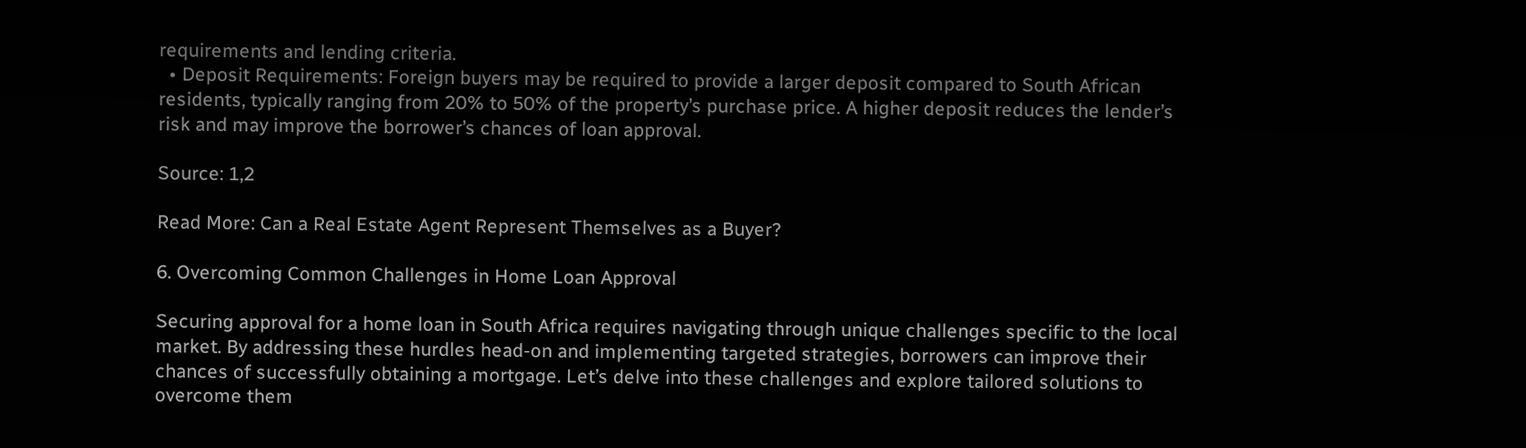requirements and lending criteria.
  • Deposit Requirements: Foreign buyers may be required to provide a larger deposit compared to South African residents, typically ranging from 20% to 50% of the property’s purchase price. A higher deposit reduces the lender’s risk and may improve the borrower’s chances of loan approval.

Source: 1,2

Read More: Can a Real Estate Agent Represent Themselves as a Buyer?

6. Overcoming Common Challenges in Home Loan Approval

Securing approval for a home loan in South Africa requires navigating through unique challenges specific to the local market. By addressing these hurdles head-on and implementing targeted strategies, borrowers can improve their chances of successfully obtaining a mortgage. Let’s delve into these challenges and explore tailored solutions to overcome them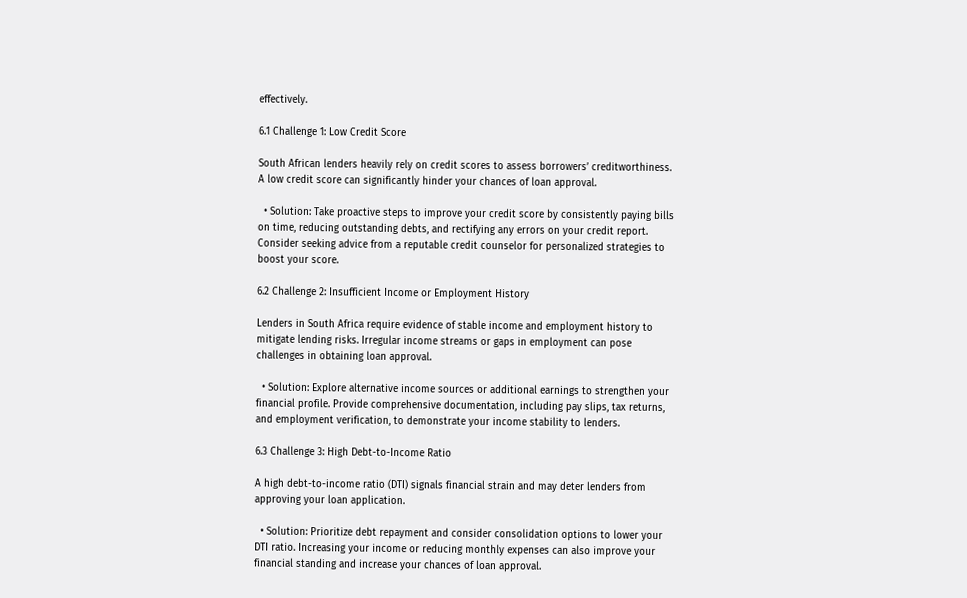effectively.

6.1 Challenge 1: Low Credit Score

South African lenders heavily rely on credit scores to assess borrowers’ creditworthiness. A low credit score can significantly hinder your chances of loan approval.

  • Solution: Take proactive steps to improve your credit score by consistently paying bills on time, reducing outstanding debts, and rectifying any errors on your credit report. Consider seeking advice from a reputable credit counselor for personalized strategies to boost your score.

6.2 Challenge 2: Insufficient Income or Employment History

Lenders in South Africa require evidence of stable income and employment history to mitigate lending risks. Irregular income streams or gaps in employment can pose challenges in obtaining loan approval.

  • Solution: Explore alternative income sources or additional earnings to strengthen your financial profile. Provide comprehensive documentation, including pay slips, tax returns, and employment verification, to demonstrate your income stability to lenders.

6.3 Challenge 3: High Debt-to-Income Ratio

A high debt-to-income ratio (DTI) signals financial strain and may deter lenders from approving your loan application.

  • Solution: Prioritize debt repayment and consider consolidation options to lower your DTI ratio. Increasing your income or reducing monthly expenses can also improve your financial standing and increase your chances of loan approval.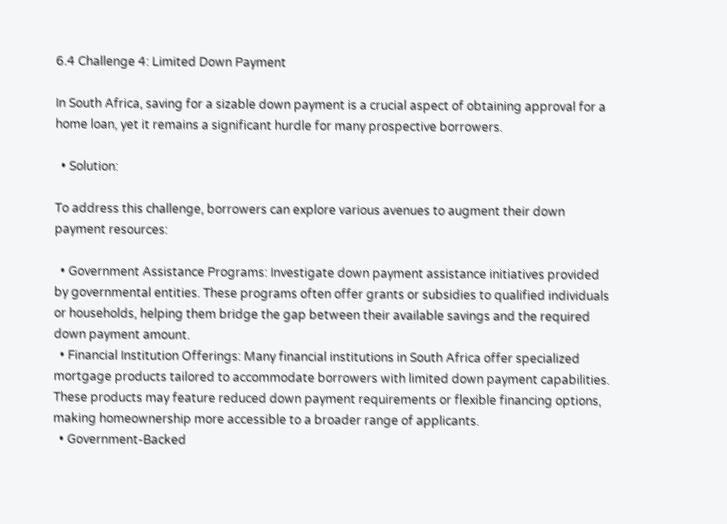6.4 Challenge 4: Limited Down Payment

In South Africa, saving for a sizable down payment is a crucial aspect of obtaining approval for a home loan, yet it remains a significant hurdle for many prospective borrowers.

  • Solution:

To address this challenge, borrowers can explore various avenues to augment their down payment resources:

  • Government Assistance Programs: Investigate down payment assistance initiatives provided by governmental entities. These programs often offer grants or subsidies to qualified individuals or households, helping them bridge the gap between their available savings and the required down payment amount.
  • Financial Institution Offerings: Many financial institutions in South Africa offer specialized mortgage products tailored to accommodate borrowers with limited down payment capabilities. These products may feature reduced down payment requirements or flexible financing options, making homeownership more accessible to a broader range of applicants.
  • Government-Backed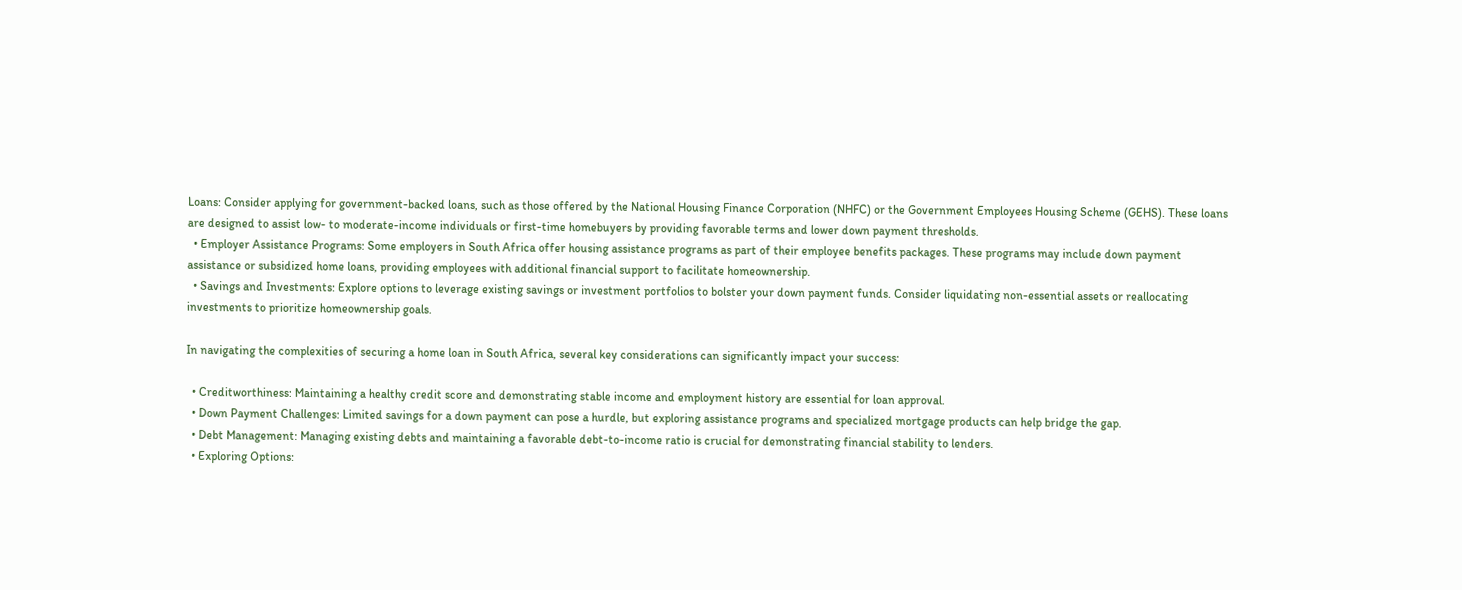Loans: Consider applying for government-backed loans, such as those offered by the National Housing Finance Corporation (NHFC) or the Government Employees Housing Scheme (GEHS). These loans are designed to assist low- to moderate-income individuals or first-time homebuyers by providing favorable terms and lower down payment thresholds.
  • Employer Assistance Programs: Some employers in South Africa offer housing assistance programs as part of their employee benefits packages. These programs may include down payment assistance or subsidized home loans, providing employees with additional financial support to facilitate homeownership.
  • Savings and Investments: Explore options to leverage existing savings or investment portfolios to bolster your down payment funds. Consider liquidating non-essential assets or reallocating investments to prioritize homeownership goals.

In navigating the complexities of securing a home loan in South Africa, several key considerations can significantly impact your success:

  • Creditworthiness: Maintaining a healthy credit score and demonstrating stable income and employment history are essential for loan approval.
  • Down Payment Challenges: Limited savings for a down payment can pose a hurdle, but exploring assistance programs and specialized mortgage products can help bridge the gap.
  • Debt Management: Managing existing debts and maintaining a favorable debt-to-income ratio is crucial for demonstrating financial stability to lenders.
  • Exploring Options: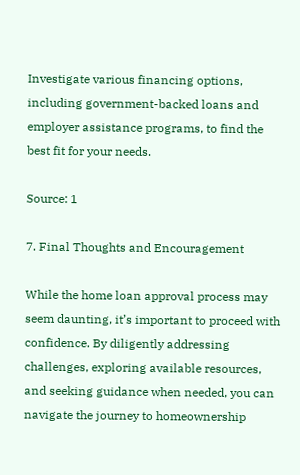Investigate various financing options, including government-backed loans and employer assistance programs, to find the best fit for your needs.

Source: 1

7. Final Thoughts and Encouragement

While the home loan approval process may seem daunting, it’s important to proceed with confidence. By diligently addressing challenges, exploring available resources, and seeking guidance when needed, you can navigate the journey to homeownership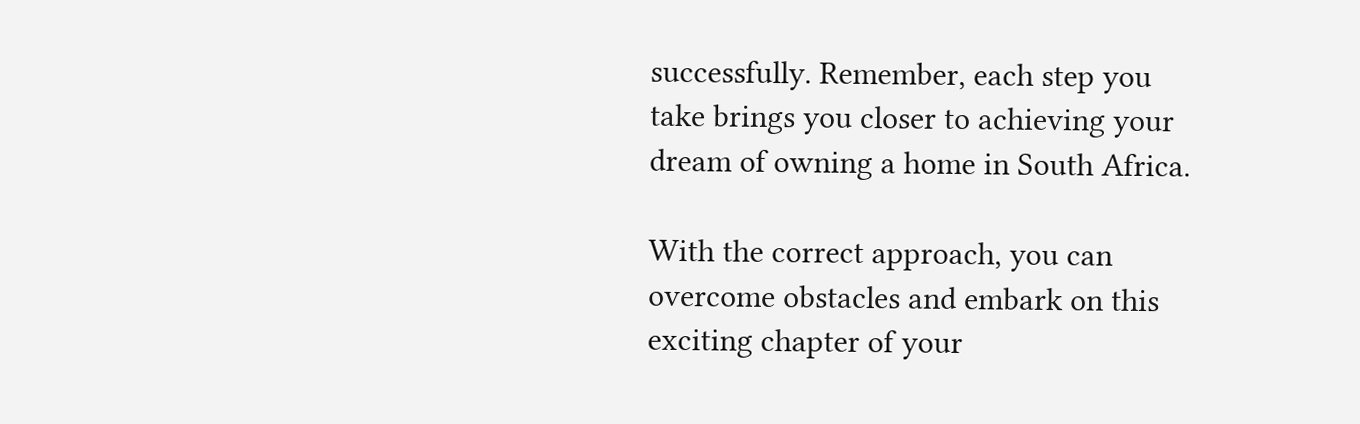successfully. Remember, each step you take brings you closer to achieving your dream of owning a home in South Africa.

With the correct approach, you can overcome obstacles and embark on this exciting chapter of your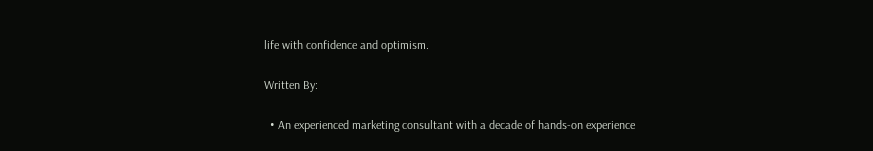life with confidence and optimism.

Written By:

  • An experienced marketing consultant with a decade of hands-on experience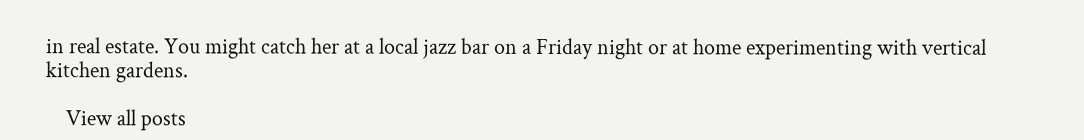in real estate. You might catch her at a local jazz bar on a Friday night or at home experimenting with vertical kitchen gardens.

    View all posts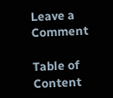Leave a Comment

Table of Content